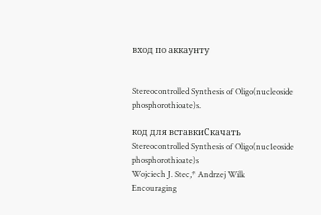вход по аккаунту


Stereocontrolled Synthesis of Oligo(nucleoside phosphorothioate)s.

код для вставкиСкачать
Stereocontrolled Synthesis of Oligo(nuc1eoside phosphorothioate)s
Wojciech J. Stec,* Andrzej Wilk
Encouraging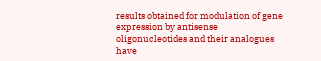results obtained for modulation of gene expression by antisense
oligonucleotides and their analogues
have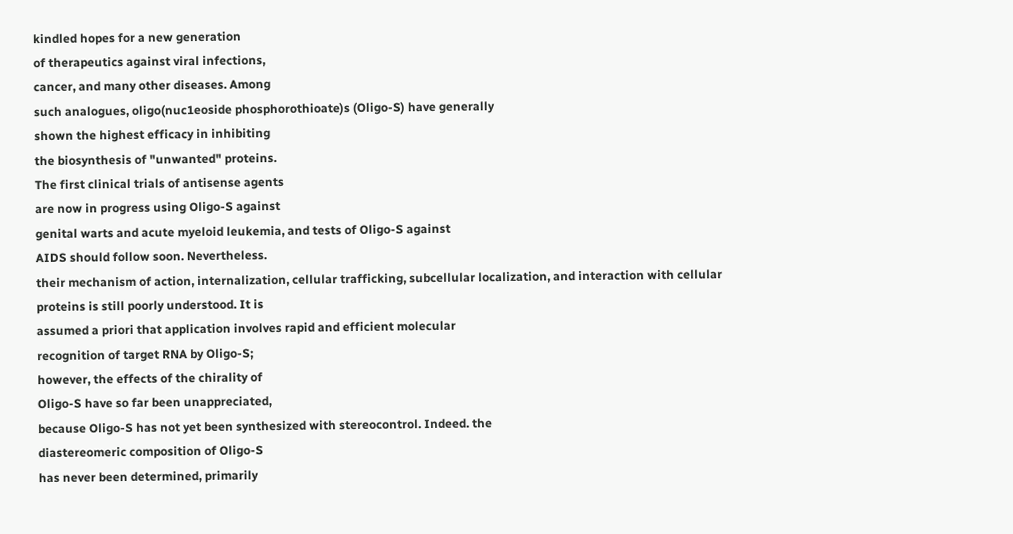kindled hopes for a new generation
of therapeutics against viral infections,
cancer, and many other diseases. Among
such analogues, oligo(nuc1eoside phosphorothioate)s (Oligo-S) have generally
shown the highest efficacy in inhibiting
the biosynthesis of "unwanted" proteins.
The first clinical trials of antisense agents
are now in progress using Oligo-S against
genital warts and acute myeloid leukemia, and tests of Oligo-S against
AIDS should follow soon. Nevertheless.
their mechanism of action, internalization, cellular trafficking, subcellular localization, and interaction with cellular
proteins is still poorly understood. It is
assumed a priori that application involves rapid and efficient molecular
recognition of target RNA by Oligo-S;
however, the effects of the chirality of
Oligo-S have so far been unappreciated,
because Oligo-S has not yet been synthesized with stereocontrol. Indeed. the
diastereomeric composition of Oligo-S
has never been determined, primarily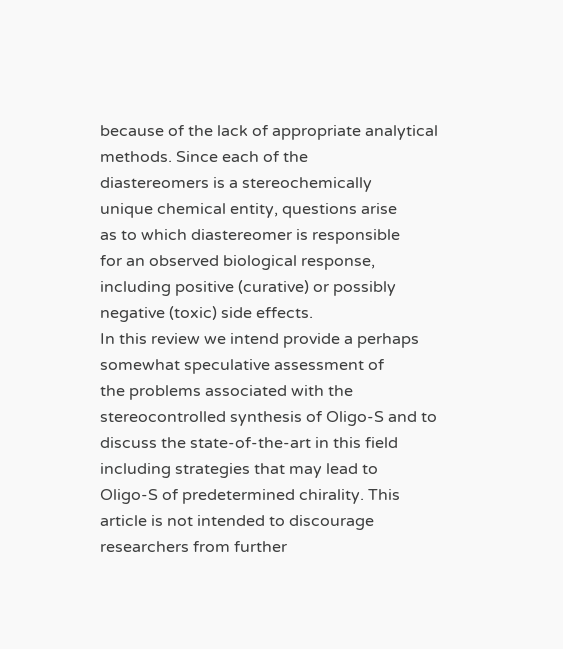because of the lack of appropriate analytical methods. Since each of the
diastereomers is a stereochemically
unique chemical entity, questions arise
as to which diastereomer is responsible
for an observed biological response, including positive (curative) or possibly
negative (toxic) side effects.
In this review we intend provide a perhaps somewhat speculative assessment of
the problems associated with the stereocontrolled synthesis of Oligo-S and to
discuss the state-of-the-art in this field
including strategies that may lead to
Oligo-S of predetermined chirality. This
article is not intended to discourage researchers from further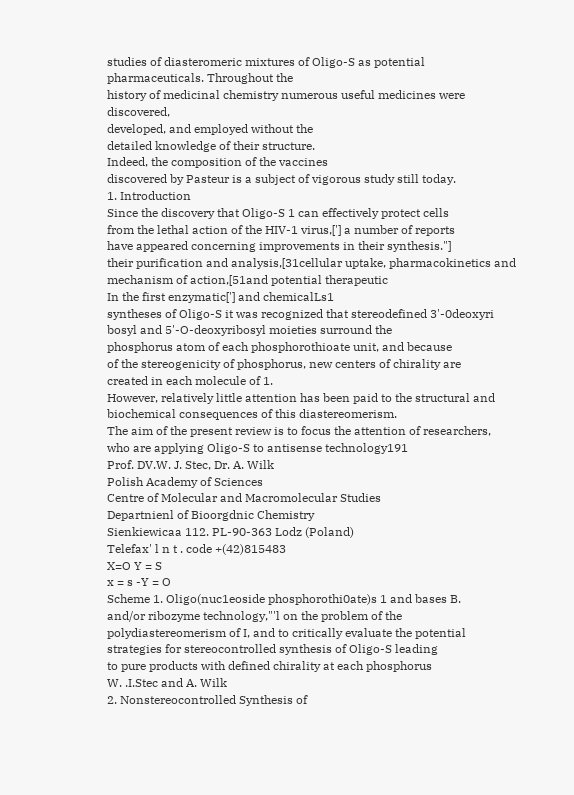studies of diasteromeric mixtures of Oligo-S as potential pharmaceuticals. Throughout the
history of medicinal chemistry numerous useful medicines were discovered,
developed, and employed without the
detailed knowledge of their structure.
Indeed, the composition of the vaccines
discovered by Pasteur is a subject of vigorous study still today.
1. Introduction
Since the discovery that Oligo-S 1 can effectively protect cells
from the lethal action of the HIV-1 virus,['] a number of reports
have appeared concerning improvements in their synthesis."]
their purification and analysis,[31cellular uptake, pharmacokinetics and
mechanism of action,[51and potential therapeutic
In the first enzymatic['] and chemicalLs1
syntheses of Oligo-S it was recognized that stereodefined 3'-0deoxyri bosyl and 5'-O-deoxyribosyl moieties surround the
phosphorus atom of each phosphorothioate unit, and because
of the stereogenicity of phosphorus, new centers of chirality are
created in each molecule of 1.
However, relatively little attention has been paid to the structural and biochemical consequences of this diastereomerism.
The aim of the present review is to focus the attention of researchers, who are applying Oligo-S to antisense technology191
Prof. DV.W. J. Stec, Dr. A. Wilk
Polish Academy of Sciences
Centre of Molecular and Macromolecular Studies
Departnienl of Bioorgdnic Chemistry
Sienkiewicaa 112. PL-90-363 Lodz (Poland)
Telefax' l n t . code +(42)815483
X=O Y = S
x = s -Y = O
Scheme 1. Oligo(nuc1eoside phosphorothi0ate)s 1 and bases B.
and/or ribozyme technology,"'l on the problem of the polydiastereomerism of I, and to critically evaluate the potential
strategies for stereocontrolled synthesis of Oligo-S leading
to pure products with defined chirality at each phosphorus
W. .I.Stec and A. Wilk
2. Nonstereocontrolled Synthesis of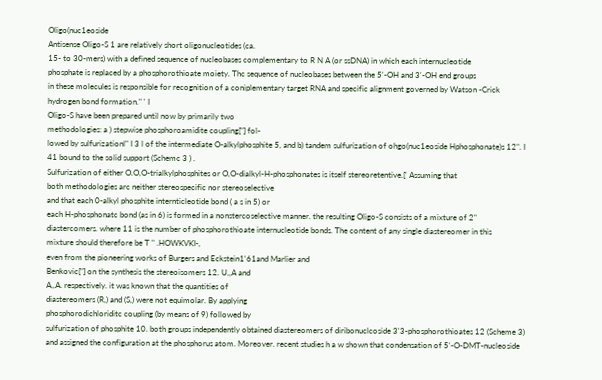Oligo(nuc1eoside
Antisense Oligo-S 1 are relatively short oligonucleotides (ca.
15- to 30-mers) with a defined sequence of nucleobases complementary to R N A (or ssDNA) in which each internucleotide
phosphate is replaced by a phosphorothioate moiety. Thc sequence of nucleobases between the 5'-OH and 3'-OH end groups
in these molecules is responsible for recognition of a coniplementary target RNA and specific alignment governed by Watson -Crick hydrogen bond formation." ' I
Oligo-S have been prepared until now by primarily two
methodologies: a ) stepwise phosphoroamidite coupling["] fol-
lowed by sulfurizationl" I 3 l of the intermediate O-alkylphosphite 5, and b) tandem sulfurization of ohgo(nuc1eoside Hphosphonate)s 12". I 41 bound to the solid support (Schemc 3 ) .
Sulfurization of either O.O,O-trialkylphosphites or O,O-dialkyl-H-phosphonates is itself stereoretentive.[' Assuming that
both methodologies arc neither stereospecific nor stereoselective
and that each 0-alkyl phosphite internticleotide bond ( a s in 5) or
each H-phosphonatc bond (as in 6) is formed in a nonstercoselective manner. the resulting Oligo-S consists of a mixture of 2"
diastercomers. where 11 is the number of phosphorothioate internucleotide bonds. The content of any single diastereomer in this
mixture should therefore be T " .HOWKVKI-,
even from the pioneering works of Burgers and Eckstein1'61and Marlier and
Benkovic["] on the synthesis the stereoisomers 12. U,,A and
A,,A. respectively. it was known that the quantities of
diastereomers (R,) and (S,) were not equimolar. By applying
phosphorodichloriditc coupling (by means of 9) followed by
sulfurization of phosphite 10. both groups independently obtained diastereomers of diribonuclcoside 3'3-phosphorothioates 12 (Scheme 3) and assigned the configuration at the phosphorus atom. Moreover. recent studies h a w shown that condensation of 5'-O-DMT-nucleoside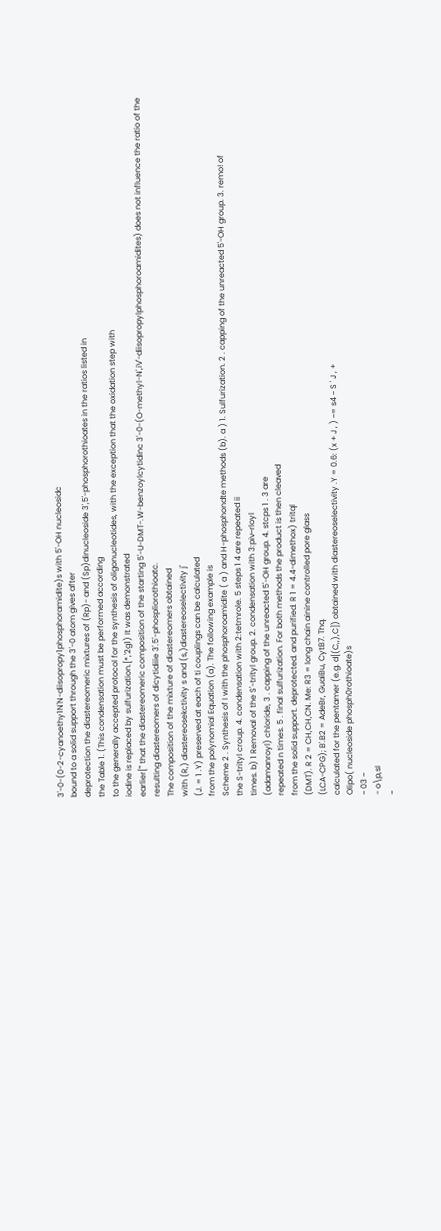3'-0-(0-2-cyanoethy1N'N-diisopropy1phosphoramidite)s with 5'-OH nucleosidc
bound to a solid support through the 3'-0 atom gives after
deprotection the diastereomeric mixtures of (Rp)- and (Sp)dinucleoside 3',5'-phosphorothioates in the ratios listed in
the Table 1. (This condensation must be performed according
to the generally accepted protocol for the synthesis of oligonucleotides, with the exception that the oxidation step with
iodine is replaced by sulfurization.[*,'2g1) It was demonstrated
earlier["' that the diastereomeric composition of the starting 5'-U-DMT-.W-benzoylcytidinc 3'-0-(O-methyl-N',iV'-diisopropylphosphoroamidites) does not influence the ratio of the
resulting diastereomers of dicytidiiie 3'.5'-phospliorothioatc.
The composition of the mixture of diastereomers obtained
with (R,) diastereosekctivity s and (s,)diastereoselectivity j'
(J. = 1 .Y) preserved at each of ti couplings can be calculated
from the polynomial Equation (a). The following example is
Scheme 2 . Synthesis of I with the phosphoroamidite ( a ) and H-phosphondte methods (b). a ) 1. Sulfurization. 2 . capping of the unreacted 5'-OH group. 3. remo! of
the S-trityl croup. 4. condensation with 2:tetmrole. 5 steps 1 4 are repeated ii
times. b) 1 Removal of the S'-trityl group. 2. condensation with 3:piv~rloyl
(adamanroyl) chloride, 3 . capping of the unreacted 5'-OH group. 4. stcps 1 . 3 are
repeated n times. 5 . final sulfurization. For both methods the product is then cleaved
from the solid support. deprotected. and purified. R 1 = 4.4-dimethox) tritql
(DMT). R 2 = CH,CH,CN. Me: R3 = long chain ainine controlled pore glass
(LCA-CPG); B'.B2 = AdeBr, GuaiBu, CytB7. Thq.
calculated for the pentamer (e.g. d[(C,,),C]) obtained with diastereoselectivity .Y = 0.6: (x + J , ) ~= s4 ~ S ' J , +
Olipo( nucleoside phosph0rothioate)s
~ 03 ~
- o\p,sI
~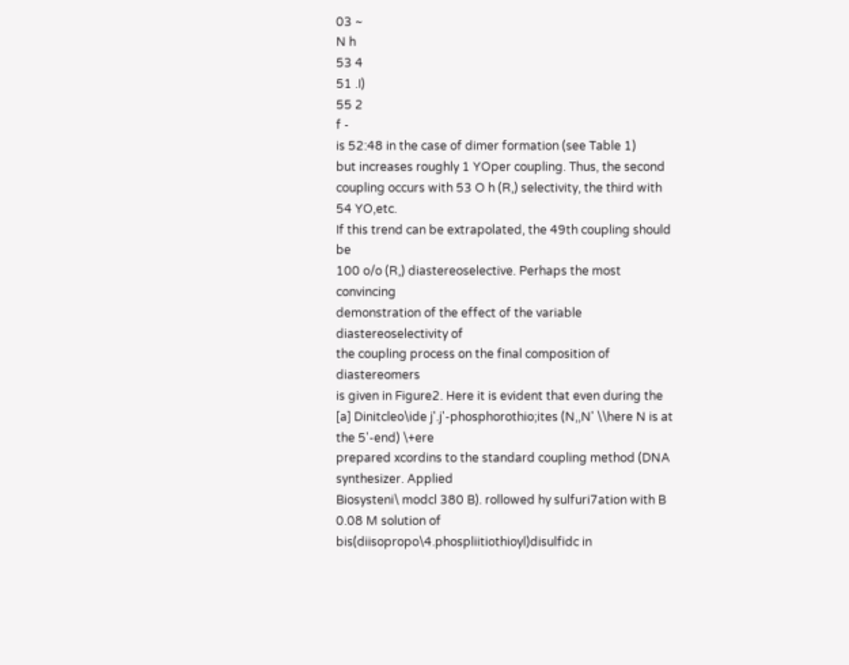03 ~
N h
53 4
51 .I)
55 2
f -
is 52:48 in the case of dimer formation (see Table 1)
but increases roughly 1 YOper coupling. Thus, the second coupling occurs with 53 O h (R,) selectivity, the third with 54 YO,etc.
If this trend can be extrapolated, the 49th coupling should be
100 o/o (R,) diastereoselective. Perhaps the most convincing
demonstration of the effect of the variable diastereoselectivity of
the coupling process on the final composition of diastereomers
is given in Figure2. Here it is evident that even during the
[a] Dinitcleo\ide j'.j'-phosphorothio;ites (N,,N' \\here N is at the 5'-end) \+ere
prepared xcordins to the standard coupling method (DNA synthesizer. Applied
Biosysteni\ modcl 380 B). rollowed hy sulfuri7ation with B 0.08 M solution of bis(diisopropo\4.phospliitiothioyl)disulfidc in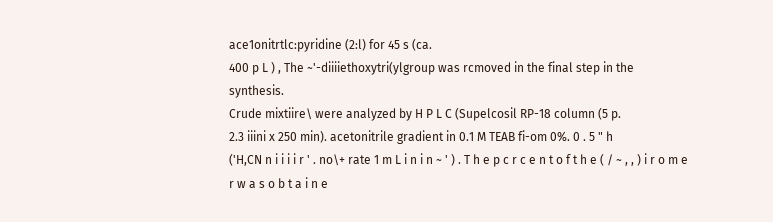ace1onitrtlc:pyridine (2:l) for 45 s (ca.
400 p L ) , The ~'-diiiiethoxytri(ylgroup was rcmoved in the final step in the synthesis.
Crude mixtiire\ were analyzed by H P L C (Supelcosil RP-18 column (5 p.
2.3 iiini x 250 min). acetonitrile gradient in 0.1 M TEAB fi-om 0%. 0 . 5 " h
('H,CN n i i i i r ' . no\+ rate 1 m L i n i n ~ ' ) . T h e p c r c e n t o f t h e ( / ~ , , ) i r o m e r w a s o b t a i n e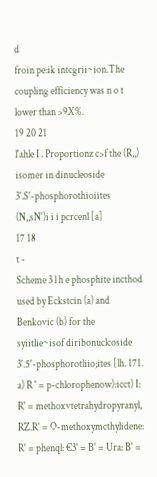d
froin pe:ik intcgrii~ion.The coupling efficiency was n o t lower than >9X%.
19 20 21
l'ahle I . Proportionz c>f the (R,,) isomer in dinucleoside 3'.S'-phosphorothioiites
(N,,sN')i i i pcrcenl [a]
17 18
t -
Scheme 3 l h e phosphite incthod used by Eckstcin (a) and Benkovic (b) for the
syiitlie~isof diribonuclcoside 3'.5'-phosphorotliio;ites [lh. 171. a) R ' = p-chlorophenow):icct) I: R' = methoxvtetrahydropyranyl, RZ.R' = O-methoxymcthylidene: R' = phenql: €3' = B' = Ura: B' =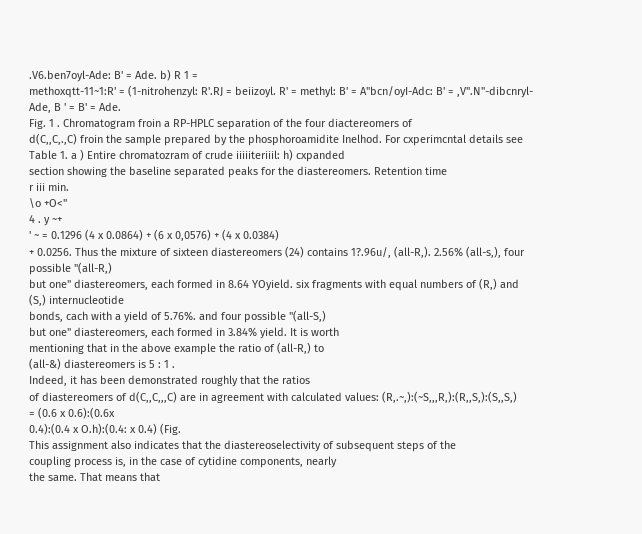.V6.ben7oyl-Ade: B' = Ade. b) R 1 =
methoxqtt-11~1:R' = (1-nitrohenzyl: R'.RJ = beiizoyl. R' = methyl: B' = A"bcn/oyI-Adc: B' = ,V".N"-dibcnryl-Ade, B ' = B' = Ade.
Fig. 1 . Chromatogram froin a RP-HPLC separation of the four diactereomers of
d(C,,C,.,C) froin the sample prepared by the phosphoroamidite Inelhod. For cxperimcntal details see Table 1. a ) Entire chromatozram of crude iiiiiteriiil: h) cxpanded
section showing the baseline separated peaks for the diastereomers. Retention time
r iii min.
\o +O<"
4 . y ~+
' ~ = 0.1296 (4 x 0.0864) + (6 x 0,0576) + (4 x 0.0384)
+ 0.0256. Thus the mixture of sixteen diastereomers (24) contains 1?.96u/, (all-R,). 2.56% (all-s,), four possible "(all-R,)
but one" diastereomers, each formed in 8.64 YOyield. six fragments with equal numbers of (R,) and (S,) internucleotide
bonds, cach with a yield of 5.76%. and four possible "(all-S,)
but one" diastereomers, each formed in 3.84% yield. It is worth
mentioning that in the above example the ratio of (all-R,) to
(all-&) diastereomers is 5 : 1 .
Indeed, it has been demonstrated roughly that the ratios
of diastereomers of d(C,,C,,,C) are in agreement with calculated values: (R,.~,):(~S,,,R,):(R,,S,):(S,,S,)
= (0.6 x 0.6):(0.6x
0.4):(0.4 x O.h):(0.4: x 0.4) (Fig.
This assignment also indicates that the diastereoselectivity of subsequent steps of the
coupling process is, in the case of cytidine components, nearly
the same. That means that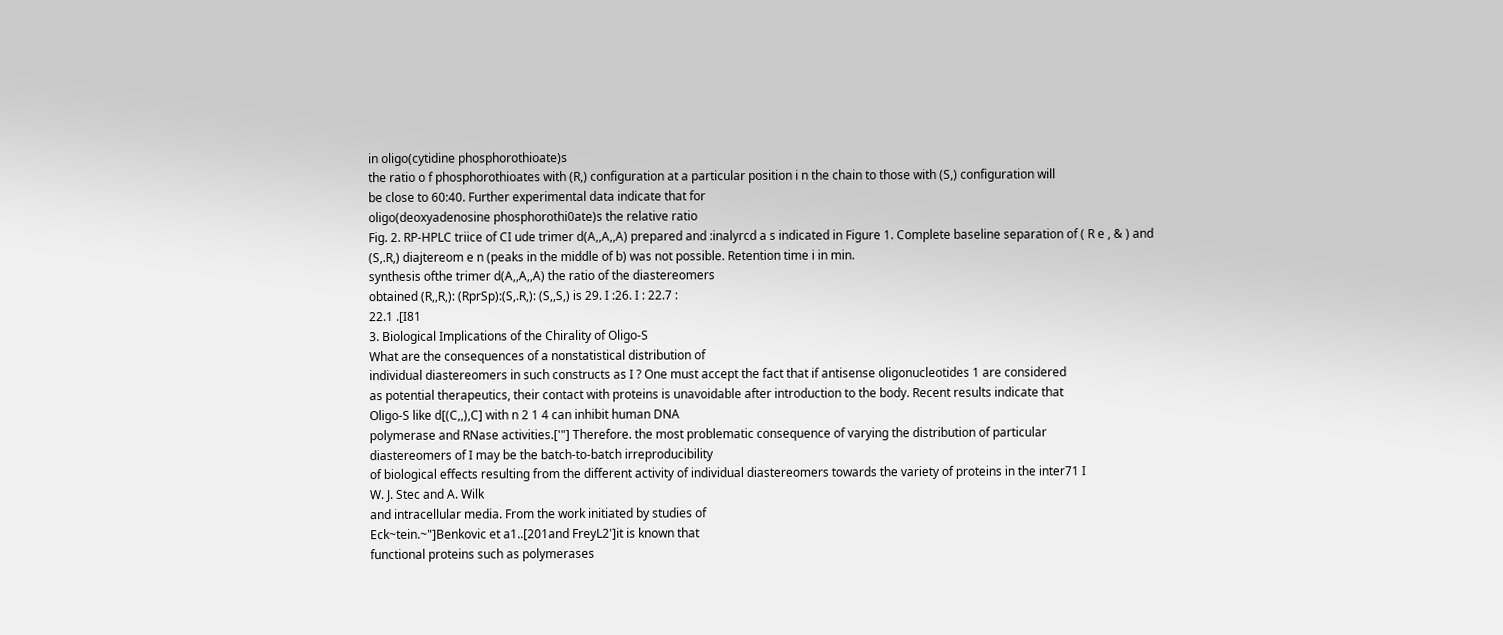in oligo(cytidine phosphorothioate)s
the ratio o f phosphorothioates with (R,) configuration at a particular position i n the chain to those with (S,) configuration will
be close to 60:40. Further experimental data indicate that for
oligo(deoxyadenosine phosphorothi0ate)s the relative ratio
Fig. 2. RP-HPLC triice of CI ude trimer d(A,,A,,A) prepared and :inalyrcd a s indicated in Figure 1. Complete baseline separation of ( R e , & ) and (S,.R,) diajtereom e n (peaks in the middle of b) was not possible. Retention time i in min.
synthesis ofthe trimer d(A,,A,,A) the ratio of the diastereomers
obtained (R,,R,): (RprSp):(S,.R,): (S,,S,) is 29. I :26. I : 22.7 :
22.1 .[I81
3. Biological Implications of the Chirality of Oligo-S
What are the consequences of a nonstatistical distribution of
individual diastereomers in such constructs as I ? One must accept the fact that if antisense oligonucleotides 1 are considered
as potential therapeutics, their contact with proteins is unavoidable after introduction to the body. Recent results indicate that
Oligo-S like d[(C,,),C] with n 2 1 4 can inhibit human DNA
polymerase and RNase activities.['"] Therefore. the most problematic consequence of varying the distribution of particular
diastereomers of I may be the batch-to-batch irreproducibility
of biological effects resulting from the different activity of individual diastereomers towards the variety of proteins in the inter71 I
W. J. Stec and A. Wilk
and intracellular media. From the work initiated by studies of
Eck~tein.~"]Benkovic et a1..[201and FreyL2']it is known that
functional proteins such as polymerases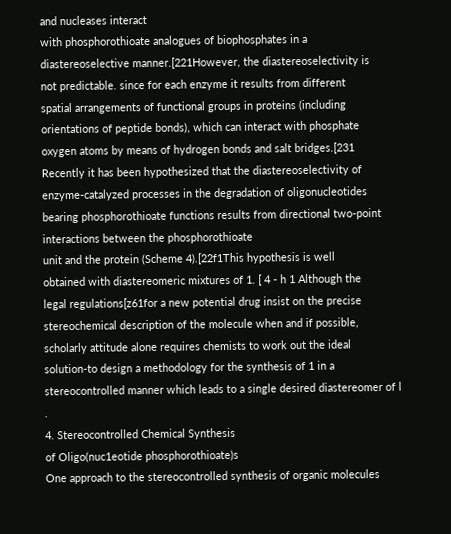and nucleases interact
with phosphorothioate analogues of biophosphates in a diastereoselective manner.[221However, the diastereoselectivity is
not predictable. since for each enzyme it results from different
spatial arrangements of functional groups in proteins (including
orientations of peptide bonds), which can interact with phosphate
oxygen atoms by means of hydrogen bonds and salt bridges.[231
Recently it has been hypothesized that the diastereoselectivity of
enzyme-catalyzed processes in the degradation of oligonucleotides bearing phosphorothioate functions results from directional two-point interactions between the phosphorothioate
unit and the protein (Scheme 4).[22f1This hypothesis is well
obtained with diastereomeric mixtures of 1. [ 4 - h 1 Although the
legal regulations[z61for a new potential drug insist on the precise
stereochemical description of the molecule when and if possible,
scholarly attitude alone requires chemists to work out the ideal
solution-to design a methodology for the synthesis of 1 in a
stereocontrolled manner which leads to a single desired diastereomer of l .
4. Stereocontrolled Chemical Synthesis
of Oligo(nuc1eotide phosphorothioate)s
One approach to the stereocontrolled synthesis of organic molecules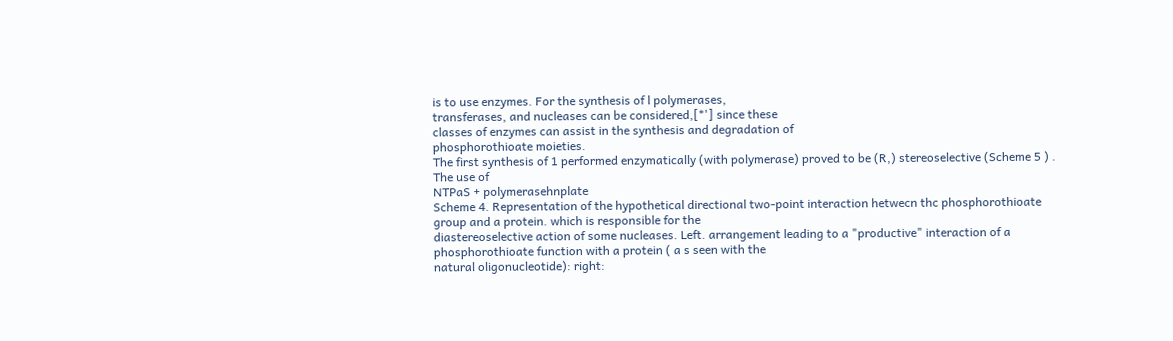is to use enzymes. For the synthesis of l polymerases,
transferases, and nucleases can be considered,[*'] since these
classes of enzymes can assist in the synthesis and degradation of
phosphorothioate moieties.
The first synthesis of 1 performed enzymatically (with polymerase) proved to be (R,) stereoselective (Scheme 5 ) . The use of
NTPaS + polymerasehnplate
Scheme 4. Representation of the hypothetical directional two-point interaction hetwecn thc phosphorothioate group and a protein. which is responsible for the
diastereoselective action of some nucleases. Left. arrangement leading to a "productive" interaction of a phosphorothioate function with a protein ( a s seen with the
natural oligonucleotide): right: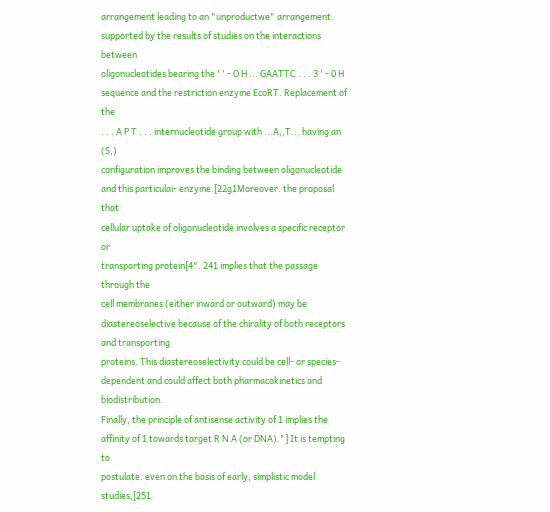arrangement leading to an "unproductwe" arrangement.
supported by the results of studies on the interactions between
oligonucleotides bearing the ' ' - O H ... GAATTC . . . 3 ' - 0 H sequence and the restriction enzyme EcoRT. Replacement of the
. . . A P T . . . internucleotide group with ...A,,T... having an (S,)
configuration improves the binding between oligonucleotide
and this particulai- enzyme.[22g1Moreover. the proposal that
cellular uptake of oligonucleotide involves a specific receptor or
transporting protein[4". 241 implies that the passage through the
cell membranes (either inward or outward) may be diastereoselective because of the chirality of both receptors and transporting
proteins. This diastereoselectivity could be cell- or species-dependent and could affect both pharmacokinetics and biodistribution.
Finally, the principle of antisense activity of 1 implies the
affinity of 1 towards target R N A (or DNA)."] It is tempting to
postulate. even on the basis of early, simplistic model studies,[251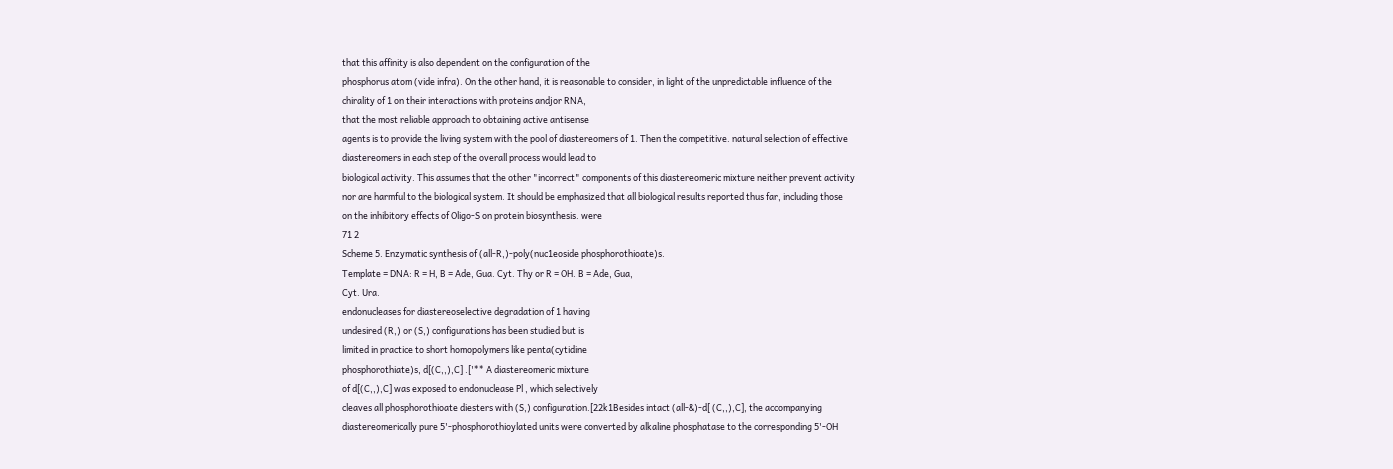that this affinity is also dependent on the configuration of the
phosphorus atom (vide infra). On the other hand, it is reasonable to consider, in light of the unpredictable influence of the
chirality of 1 on their interactions with proteins andjor RNA,
that the most reliable approach to obtaining active antisense
agents is to provide the living system with the pool of diastereomers of 1. Then the competitive. natural selection of effective
diastereomers in each step of the overall process would lead to
biological activity. This assumes that the other "incorrect" components of this diastereomeric mixture neither prevent activity
nor are harmful to the biological system. It should be emphasized that all biological results reported thus far, including those
on the inhibitory effects of Oligo-S on protein biosynthesis. were
71 2
Scheme 5. Enzymatic synthesis of (all-R,)-poly(nuc1eoside phosphorothioate)s.
Template = DNA: R = H, B = Ade, Gua. Cyt. Thy or R = OH. B = Ade, Gua,
Cyt. Ura.
endonucleases for diastereoselective degradation of 1 having
undesired (R,) or (S,) configurations has been studied but is
limited in practice to short homopolymers like penta(cytidine
phosphorothiate)s, d[(C,,),C] .['** A diastereomeric mixture
of d[(C,,),C] was exposed to endonuclease Pl , which selectively
cleaves all phosphorothioate diesters with (S,) configuration.[22k1Besides intact (all-&)-d[ (C,,),C], the accompanying
diastereomerically pure 5'-phosphorothioylated units were converted by alkaline phosphatase to the corresponding 5'-OH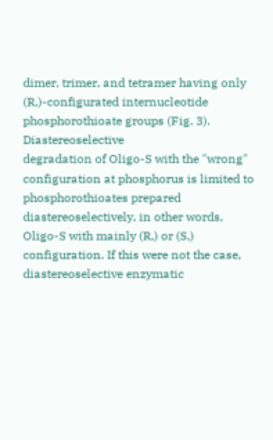dimer, trimer, and tetramer having only (R,)-configurated internucleotide phosphorothioate groups (Fig. 3). Diastereoselective
degradation of Oligo-S with the "wrong" configuration at phosphorus is limited to phosphorothioates prepared diastereoselectively, in other words, Oligo-S with mainly (R,) or (S,) configuration. If this were not the case, diastereoselective enzymatic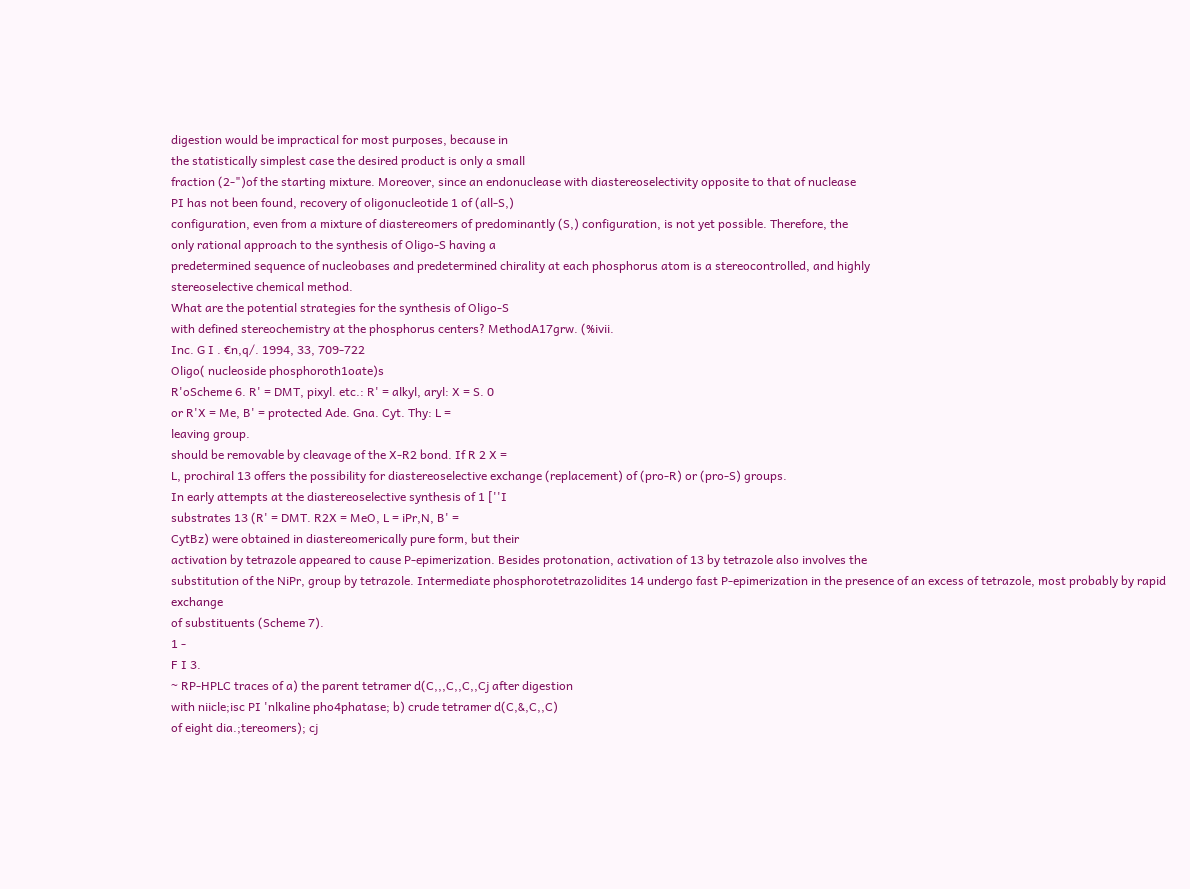digestion would be impractical for most purposes, because in
the statistically simplest case the desired product is only a small
fraction (2-")of the starting mixture. Moreover, since an endonuclease with diastereoselectivity opposite to that of nuclease
PI has not been found, recovery of oligonucleotide 1 of (all-S,)
configuration, even from a mixture of diastereomers of predominantly (S,) configuration, is not yet possible. Therefore, the
only rational approach to the synthesis of Oligo-S having a
predetermined sequence of nucleobases and predetermined chirality at each phosphorus atom is a stereocontrolled, and highly
stereoselective chemical method.
What are the potential strategies for the synthesis of Oligo-S
with defined stereochemistry at the phosphorus centers? MethodA17grw. (%ivii.
Inc. G I . €n,q/. 1994, 33, 709-722
Oligo( nucleoside phosphoroth1oate)s
R'oScheme 6. R' = DMT, pixyl. etc.: R' = alkyl, aryl: X = S. 0
or R'X = Me, B' = protected Ade. Gna. Cyt. Thy: L =
leaving group.
should be removable by cleavage of the X-R2 bond. If R 2 X =
L, prochiral 13 offers the possibility for diastereoselective exchange (replacement) of (pro-R) or (pro-S) groups.
In early attempts at the diastereoselective synthesis of 1 [''I
substrates 13 (R' = DMT. R2X = MeO, L = iPr,N, B' =
CytBz) were obtained in diastereomerically pure form, but their
activation by tetrazole appeared to cause P-epimerization. Besides protonation, activation of 13 by tetrazole also involves the
substitution of the NiPr, group by tetrazole. Intermediate phosphorotetrazolidites 14 undergo fast P-epimerization in the presence of an excess of tetrazole, most probably by rapid exchange
of substituents (Scheme 7).
1 -
F I 3.
~ RP-HPLC traces of a) the parent tetramer d(C,,,C,,C,,Cj after digestion
with niicle;isc PI 'nlkaline pho4phatase; b) crude tetramer d(C,&,C,,C)
of eight dia.;tereomers); cj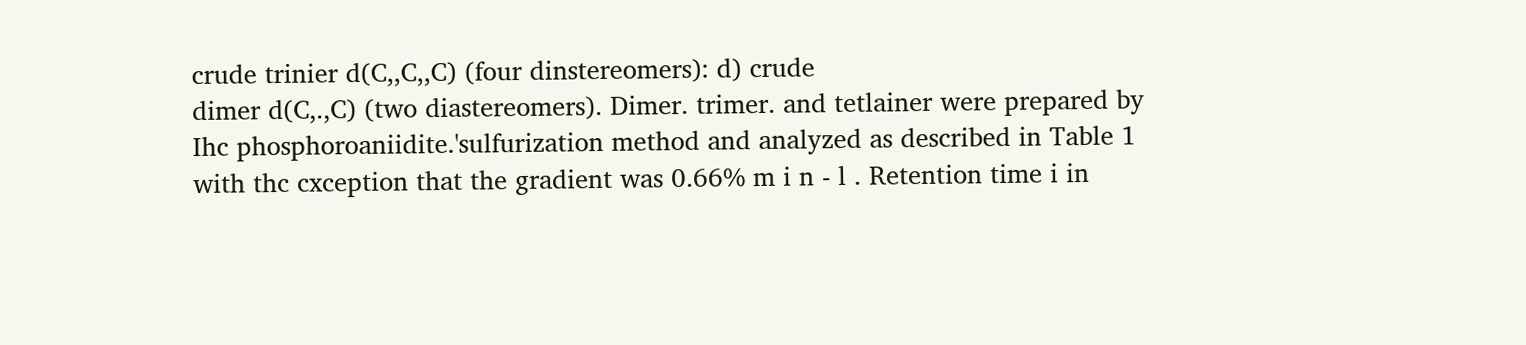crude trinier d(C,,C,,C) (four dinstereomers): d) crude
dimer d(C,.,C) (two diastereomers). Dimer. trimer. and tetlainer were prepared by
Ihc phosphoroaniidite.'sulfurization method and analyzed as described in Table 1
with thc cxception that the gradient was 0.66% m i n - l . Retention time i in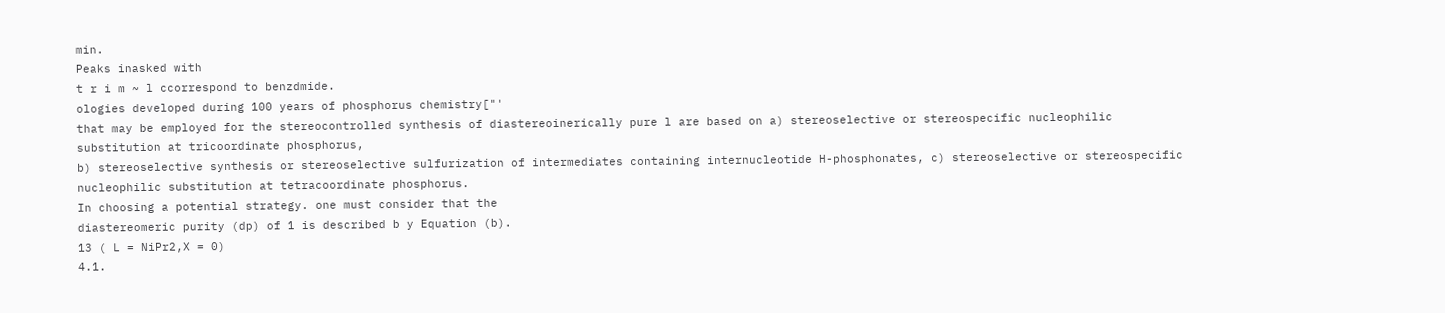min.
Peaks inasked with
t r i m ~ l ccorrespond to benzdmide.
ologies developed during 100 years of phosphorus chemistry["'
that may be employed for the stereocontrolled synthesis of diastereoinerically pure l are based on a) stereoselective or stereospecific nucleophilic substitution at tricoordinate phosphorus,
b) stereoselective synthesis or stereoselective sulfurization of intermediates containing internucleotide H-phosphonates, c) stereoselective or stereospecific nucleophilic substitution at tetracoordinate phosphorus.
In choosing a potential strategy. one must consider that the
diastereomeric purity (dp) of 1 is described b y Equation (b).
13 ( L = NiPr2,X = 0)
4.1.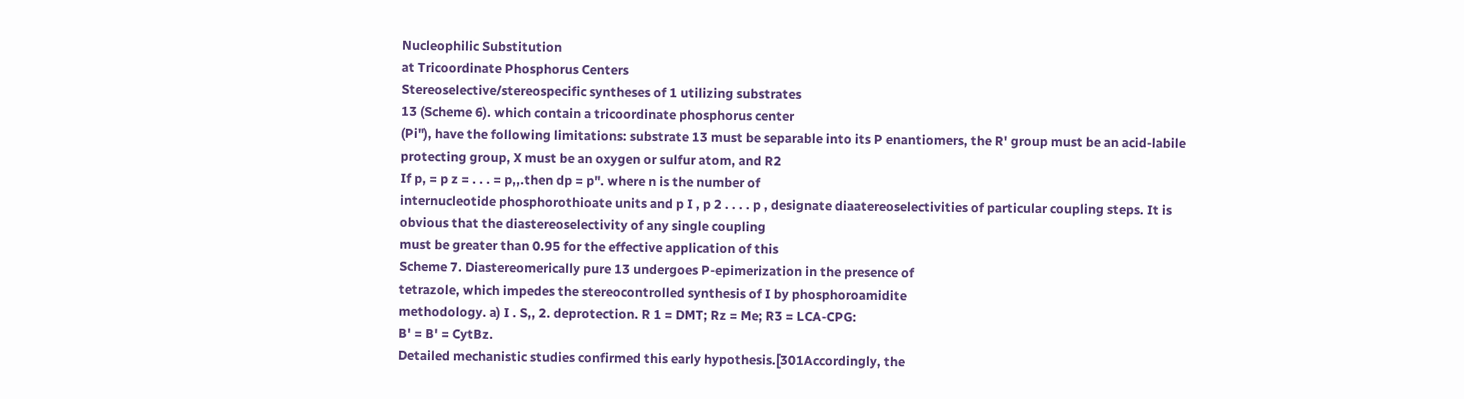Nucleophilic Substitution
at Tricoordinate Phosphorus Centers
Stereoselective/stereospecific syntheses of 1 utilizing substrates
13 (Scheme 6). which contain a tricoordinate phosphorus center
(Pi"), have the following limitations: substrate 13 must be separable into its P enantiomers, the R' group must be an acid-labile
protecting group, X must be an oxygen or sulfur atom, and R2
If p, = p z = . . . = p,,.then dp = p". where n is the number of
internucleotide phosphorothioate units and p I , p 2 . . . . p , designate diaatereoselectivities of particular coupling steps. It is
obvious that the diastereoselectivity of any single coupling
must be greater than 0.95 for the effective application of this
Scheme 7. Diastereomerically pure 13 undergoes P-epimerization in the presence of
tetrazole, which impedes the stereocontrolled synthesis of I by phosphoroamidite
methodology. a) I . S,, 2. deprotection. R 1 = DMT; Rz = Me; R3 = LCA-CPG:
B' = B' = CytBz.
Detailed mechanistic studies confirmed this early hypothesis.[301Accordingly, the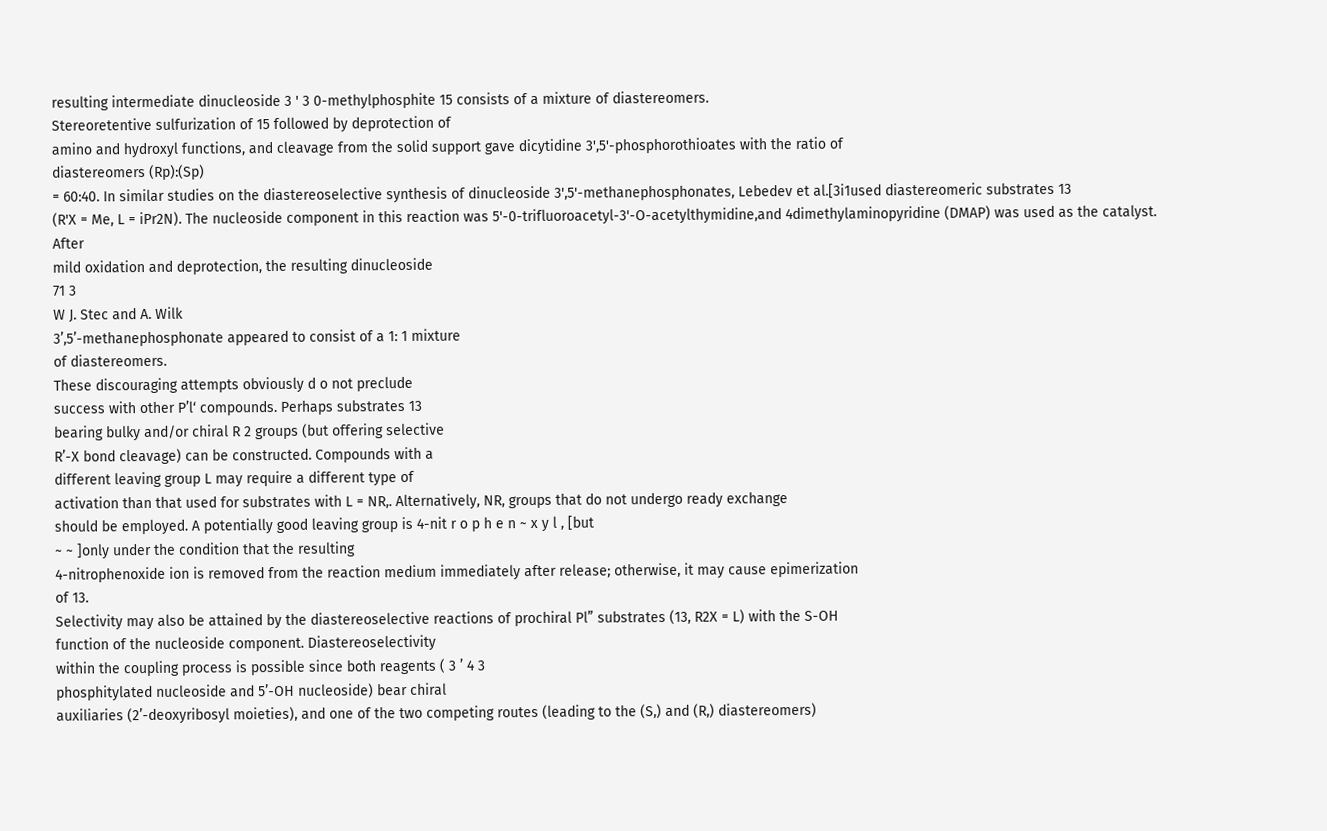resulting intermediate dinucleoside 3 ' 3 0-methylphosphite 15 consists of a mixture of diastereomers.
Stereoretentive sulfurization of 15 followed by deprotection of
amino and hydroxyl functions, and cleavage from the solid support gave dicytidine 3',5'-phosphorothioates with the ratio of
diastereomers (Rp):(Sp)
= 60:40. In similar studies on the diastereoselective synthesis of dinucleoside 3',5'-methanephosphonates, Lebedev et al.[3i1used diastereomeric substrates 13
(R'X = Me, L = iPr2N). The nucleoside component in this reaction was 5'-0-trifluoroacetyl-3'-O-acetylthymidine,and 4dimethylaminopyridine (DMAP) was used as the catalyst. After
mild oxidation and deprotection, the resulting dinucleoside
71 3
W J. Stec and A. Wilk
3’,5’-methanephosphonate appeared to consist of a 1: 1 mixture
of diastereomers.
These discouraging attempts obviously d o not preclude
success with other P’l‘ compounds. Perhaps substrates 13
bearing bulky and/or chiral R 2 groups (but offering selective
R’-X bond cleavage) can be constructed. Compounds with a
different leaving group L may require a different type of
activation than that used for substrates with L = NR,. Alternatively, NR, groups that do not undergo ready exchange
should be employed. A potentially good leaving group is 4-nit r o p h e n ~ x y l , [but
~ ~ ]only under the condition that the resulting
4-nitrophenoxide ion is removed from the reaction medium immediately after release; otherwise, it may cause epimerization
of 13.
Selectivity may also be attained by the diastereoselective reactions of prochiral Pl” substrates (13, R2X = L) with the S-OH
function of the nucleoside component. Diastereoselectivity
within the coupling process is possible since both reagents ( 3 ’ 4 3
phosphitylated nucleoside and 5’-OH nucleoside) bear chiral
auxiliaries (2’-deoxyribosyl moieties), and one of the two competing routes (leading to the (S,) and (R,) diastereomers)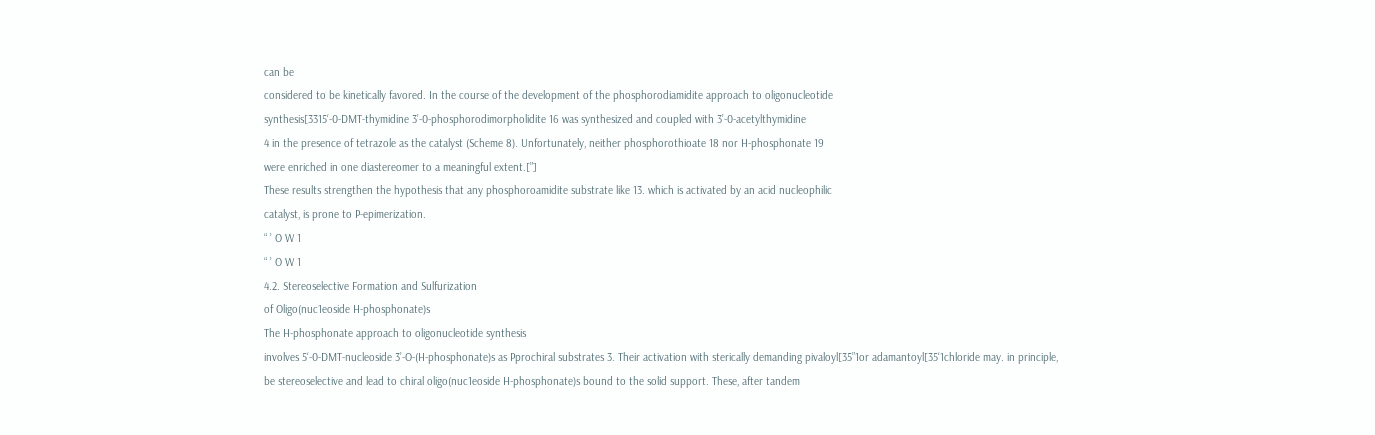can be
considered to be kinetically favored. In the course of the development of the phosphorodiamidite approach to oligonucleotide
synthesis[3315‘-0-DMT-thymidine 3’-0-phosphorodimorpholidite 16 was synthesized and coupled with 3’-0-acetylthymidine
4 in the presence of tetrazole as the catalyst (Scheme 8). Unfortunately, neither phosphorothioate 18 nor H-phosphonate 19
were enriched in one diastereomer to a meaningful extent.[”]
These results strengthen the hypothesis that any phosphoroamidite substrate like 13. which is activated by an acid nucleophilic
catalyst, is prone to P-epimerization.
“ ’ O W 1
“ ’ O W 1
4.2. Stereoselective Formation and Sulfurization
of Oligo(nuc1eoside H-phosphonate)s
The H-phosphonate approach to oligonucleotide synthesis
involves 5‘-0-DMT-nucleoside 3’-O-(H-phosphonate)s as Pprochiral substrates 3. Their activation with sterically demanding pivaloyl[35”1or adamantoyl[35‘1chloride may. in principle,
be stereoselective and lead to chiral oligo(nuc1eoside H-phosphonate)s bound to the solid support. These, after tandem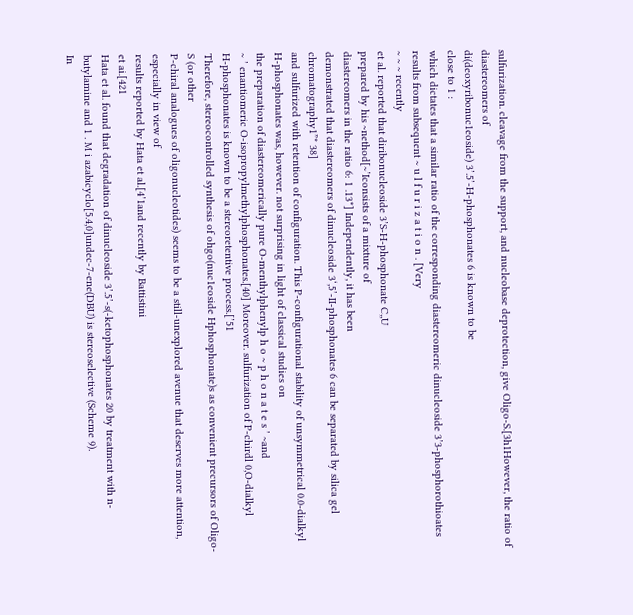sulfurization. cleavage from the support, and nucleobase deprotection, give Oligo-S.[3h1However, the ratio of diastereomers of
di(deoxyribonuc1eoside) 3’.5’-H-phosphonates 6 is known to be
close to 1 :
which dictates that a similar ratio of the corresponding diastereomeric dinucleoside 3’3-phosphorothioates results from subsequent ~ u l f u r i z a t i o n . [Very
~ ~ ~ recently
et al. reported that diribonucleoside 3’S-H-phosphonate C,,U
prepared by his ~nethod[~’Iconsists of a mixture of
diastereomers in the ratio 6: 1 .13*] Independently, it has been
demonstrated that diastereomers of dinucleoside 3‘,5’-II-phosphonates 6 can be separated by silica gel chromatography1”* 38]
and sulfurized with retention of configuration. This P-configurational stability of unsymmetrical 0.0-dialkyl H-phosphonates was, however. not surprising in light of classical studies on
the preparation of diastereomerically pure O-menthylphenylp h o ~ p h o n a t e s ’ ~and
~ ’ enantiomeric O-isopropylmethylphosphonates.[40] Moreover. sulfurization of P-chirdl 0,O-dialkyl
H-phosphonates is known to be a stereoretentive process.[’51
Therefore, stereocontrolled synthesis of ohgo(nuc1eoside Hphosphonate)s as convenient precursors of Oligo-S (or other
P-chiral analogues of oligonucleotides) seems to be a still-unexplored avenue that deserves more attention, especially in view of
results reported by Hata et al.[4’1and recently by Battistini
et ai.[421
Hata et al. found that degradation of dinucleoside 3’.5’-s(-ketophosphonates 20 by treatment with n-butylamine and 1 . M i azabicyclo[5.4,0]undec-7-ene(DBU) is stereoselective (Scheme 9).
In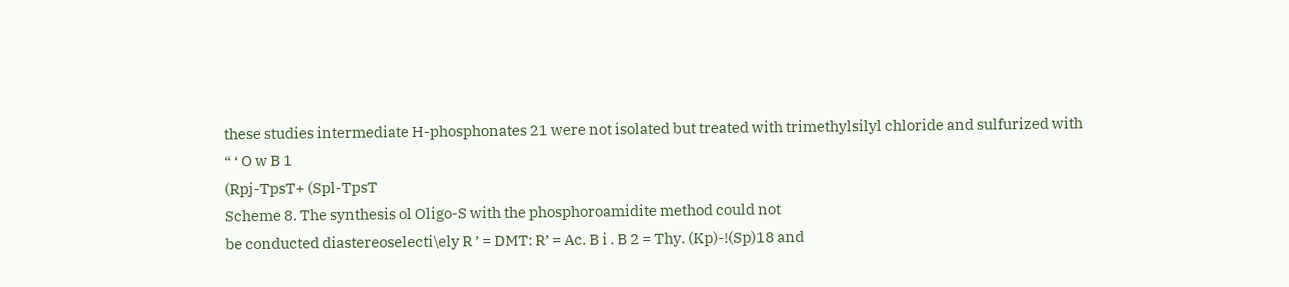these studies intermediate H-phosphonates 21 were not isolated but treated with trimethylsilyl chloride and sulfurized with
“ ‘ O w B 1
(Rpj-TpsT+ (Spl-TpsT
Scheme 8. The synthesis ol Oligo-S with the phosphoroamidite method could not
be conducted diastereoselecti\ely R ’ = DMT: R’ = Ac. B i . B 2 = Thy. (Kp)-!(Sp)18 and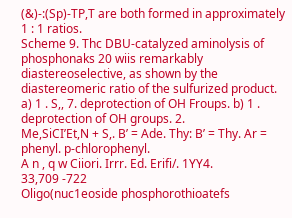(&)-:(Sp)-TP,T are both formed in approximately 1 : 1 ratios.
Scheme 9. Thc DBU-catalyzed aminolysis of phosphonaks 20 wiis remarkably
diastereoselective, as shown by the diastereomeric ratio of the sulfurized product.
a) 1 . S,, 7. deprotection of OH Froups. b) 1 . deprotection of OH groups. 2.
Me,SiCI’Et,N + S,. B’ = Ade. Thy: B’ = Thy. Ar = phenyl. p-chlorophenyl.
A n , q w Ciiori. Irrr. Ed. Erifi/. 1YY4.
33,709 -722
Oligo(nuc1eoside phosphorothioatefs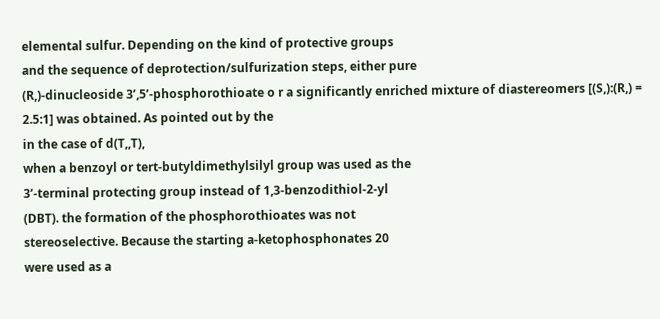elemental sulfur. Depending on the kind of protective groups
and the sequence of deprotection/sulfurization steps, either pure
(R,)-dinucleoside 3’,5’-phosphorothioate o r a significantly enriched mixture of diastereomers [(S,):(R,) = 2.5:1] was obtained. As pointed out by the
in the case of d(T,,T),
when a benzoyl or tert-butyldimethylsilyl group was used as the
3’-terminal protecting group instead of 1,3-benzodithiol-2-yl
(DBT). the formation of the phosphorothioates was not
stereoselective. Because the starting a-ketophosphonates 20
were used as a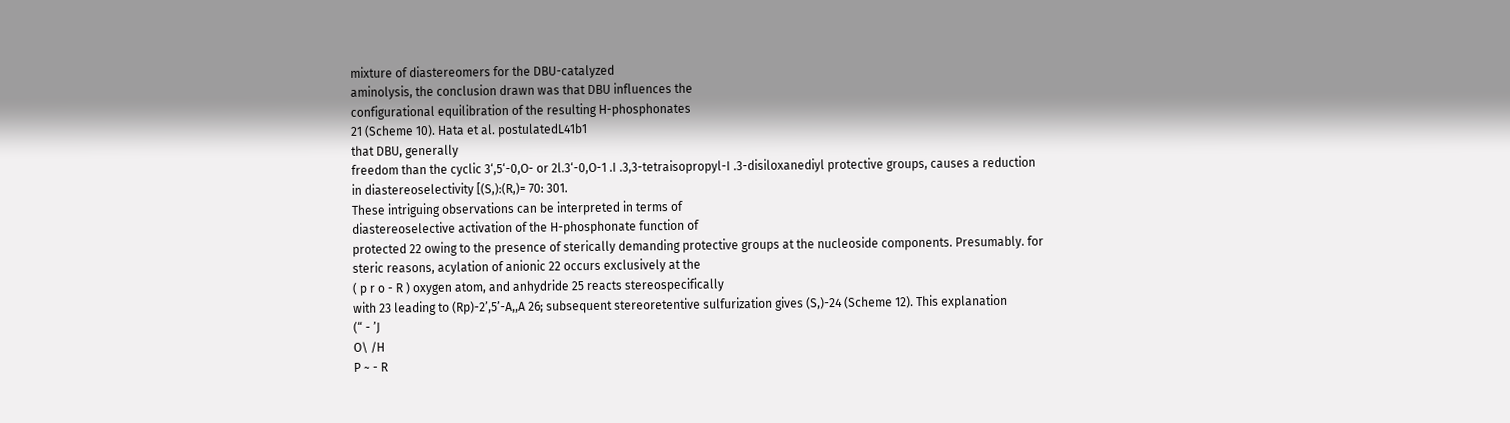mixture of diastereomers for the DBU-catalyzed
aminolysis, the conclusion drawn was that DBU influences the
configurational equilibration of the resulting H-phosphonates
21 (Scheme 10). Hata et al. postulatedL41b1
that DBU, generally
freedom than the cyclic 3‘,5‘-0,O- or 2l.3‘-0,O-1 .I .3,3-tetraisopropyl-I .3-disiloxanediyl protective groups, causes a reduction
in diastereoselectivity [(S,):(R,)= 70: 301.
These intriguing observations can be interpreted in terms of
diastereoselective activation of the H-phosphonate function of
protected 22 owing to the presence of sterically demanding protective groups at the nucleoside components. Presumably. for
steric reasons, acylation of anionic 22 occurs exclusively at the
( p r o - R ) oxygen atom, and anhydride 25 reacts stereospecifically
with 23 leading to (Rp)-2’,5’-A,,A 26; subsequent stereoretentive sulfurization gives (S,)-24 (Scheme 12). This explanation
(“ - ’J
O\ /H
P ~ - R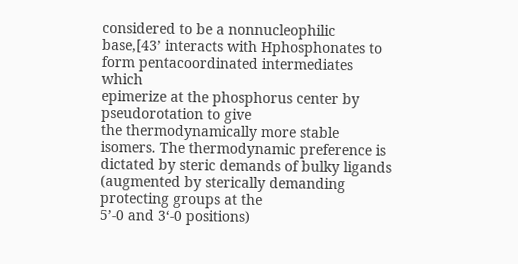considered to be a nonnucleophilic base,[43’ interacts with Hphosphonates to form pentacoordinated intermediates which
epimerize at the phosphorus center by pseudorotation to give
the thermodynamically more stable isomers. The thermodynamic preference is dictated by steric demands of bulky ligands
(augmented by sterically demanding protecting groups at the
5’-0 and 3‘-0 positions)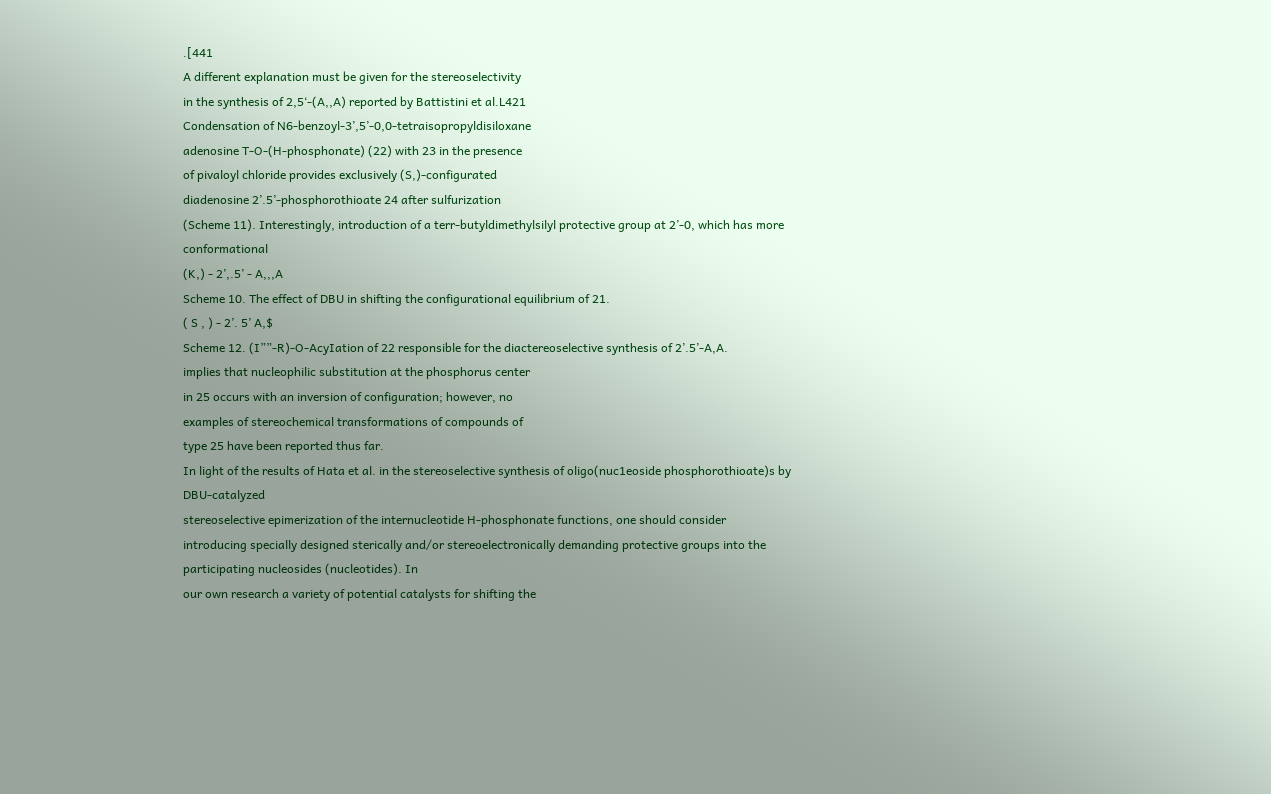.[441
A different explanation must be given for the stereoselectivity
in the synthesis of 2,5‘-(A,,A) reported by Battistini et al.L421
Condensation of N6-benzoyl-3’,5’-0,0-tetraisopropyldisiloxane
adenosine T-O-(H-phosphonate) (22) with 23 in the presence
of pivaloyl chloride provides exclusively (S,)-configurated
diadenosine 2’.5’-phosphorothioate 24 after sulfurization
(Scheme 11). Interestingly, introduction of a terr-butyldimethylsilyl protective group at 2’-0, which has more conformational
(K,) - 2’,.5’ - A,,,A
Scheme 10. The effect of DBU in shifting the configurational equilibrium of 21.
( S , ) - 2’. 5’ A,$
Scheme 12. (I””-R)-O-AcyIation of 22 responsible for the diactereoselective synthesis of 2’.5’-A,A.
implies that nucleophilic substitution at the phosphorus center
in 25 occurs with an inversion of configuration; however, no
examples of stereochemical transformations of compounds of
type 25 have been reported thus far.
In light of the results of Hata et al. in the stereoselective synthesis of oligo(nuc1eoside phosphorothioate)s by DBU-catalyzed
stereoselective epimerization of the internucleotide H-phosphonate functions, one should consider introducing specially designed sterically and/or stereoelectronically demanding protective groups into the participating nucleosides (nucleotides). In
our own research a variety of potential catalysts for shifting the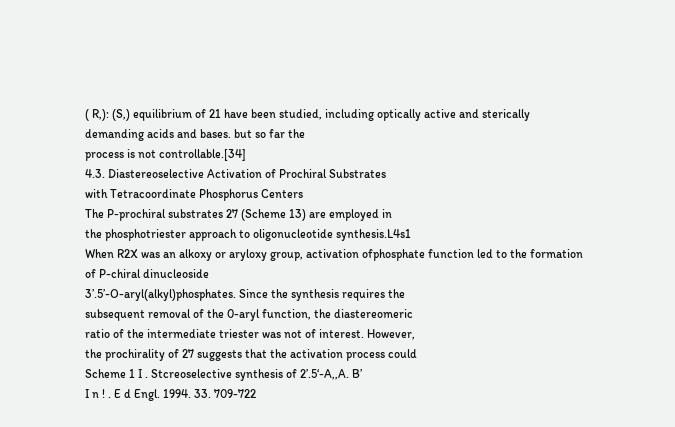( R,): (S,) equilibrium of 21 have been studied, including optically active and sterically demanding acids and bases. but so far the
process is not controllable.[34]
4.3. Diastereoselective Activation of Prochiral Substrates
with Tetracoordinate Phosphorus Centers
The P-prochiral substrates 27 (Scheme 13) are employed in
the phosphotriester approach to oligonucleotide synthesis.L4s1
When R2X was an alkoxy or aryloxy group, activation ofphosphate function led to the formation of P-chiral dinucleoside
3’.5’-O-aryl(alkyl)phosphates. Since the synthesis requires the
subsequent removal of the 0-aryl function, the diastereomeric
ratio of the intermediate triester was not of interest. However,
the prochirality of 27 suggests that the activation process could
Scheme 1 I . Stcreoselective synthesis of 2’.5‘-A,,A. B’
I n ! . E d Engl. 1994. 33. 709-722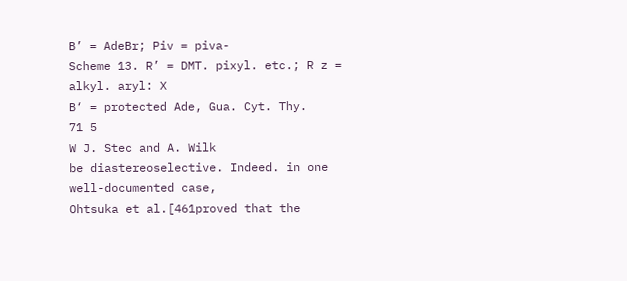B’ = AdeBr; Piv = piva-
Scheme 13. R’ = DMT. pixyl. etc.; R z = alkyl. aryl: X
B‘ = protected Ade, Gua. Cyt. Thy.
71 5
W J. Stec and A. Wilk
be diastereoselective. Indeed. in one well-documented case,
Ohtsuka et al.[461proved that the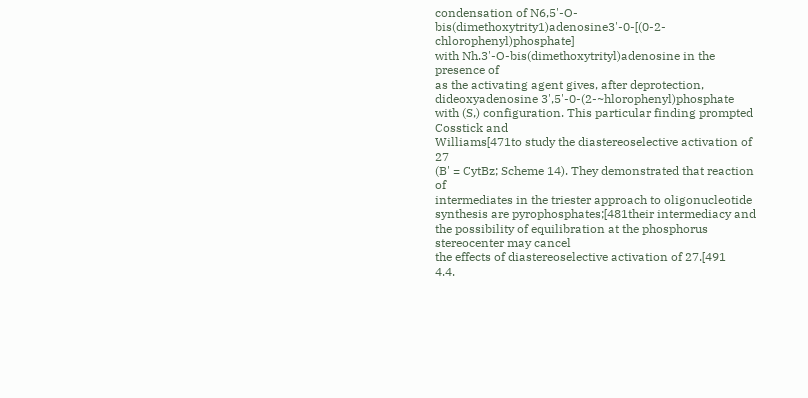condensation of N6,5'-O-bis(dimethoxytrity1)adenosine3'-0-[(0-2-chlorophenyl)phosphate]
with Nh.3'-O-bis(dimethoxytrityl)adenosine in the presence of
as the activating agent gives, after deprotection, dideoxyadenosine 3',5'-0-(2-~hlorophenyl)phosphate
with (S,) configuration. This particular finding prompted Cosstick and
Williams[471to study the diastereoselective activation of 27
(B' = CytBz; Scheme 14). They demonstrated that reaction of
intermediates in the triester approach to oligonucleotide synthesis are pyrophosphates;[481their intermediacy and the possibility of equilibration at the phosphorus stereocenter may cancel
the effects of diastereoselective activation of 27.[491
4.4.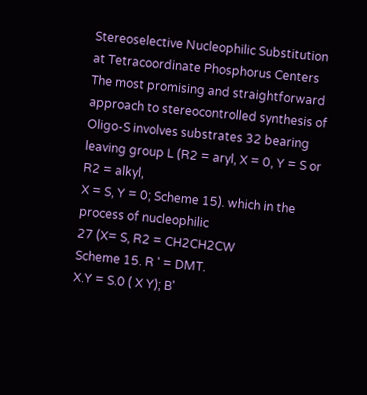Stereoselective Nucleophilic Substitution
at Tetracoordinate Phosphorus Centers
The most promising and straightforward approach to stereocontrolled synthesis of Oligo-S involves substrates 32 bearing
leaving group L (R2 = aryl, X = 0, Y = S or R2 = alkyl,
X = S, Y = 0; Scheme 15). which in the process of nucleophilic
27 (X= S, R2 = CH2CH2CW
Scheme 15. R ' = DMT.
X.Y = S.0 ( X Y); B'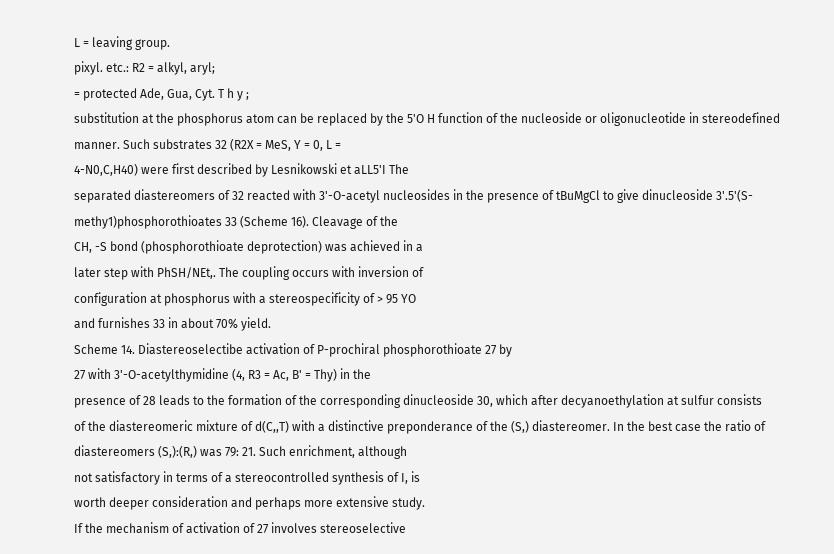L = leaving group.
pixyl. etc.: R2 = alkyl, aryl;
= protected Ade, Gua, Cyt. T h y ;
substitution at the phosphorus atom can be replaced by the 5'O H function of the nucleoside or oligonucleotide in stereodefined
manner. Such substrates 32 (R2X = MeS, Y = 0, L =
4-N0,C,H40) were first described by Lesnikowski et aLL5'I The
separated diastereomers of 32 reacted with 3'-O-acetyl nucleosides in the presence of tBuMgCl to give dinucleoside 3'.5'(S-methy1)phosphorothioates 33 (Scheme 16). Cleavage of the
CH, -S bond (phosphorothioate deprotection) was achieved in a
later step with PhSH/NEt,. The coupling occurs with inversion of
configuration at phosphorus with a stereospecificity of > 95 YO
and furnishes 33 in about 70% yield.
Scheme 14. Diastereoselectibe activation of P-prochiral phosphorothioate 27 by
27 with 3'-O-acetylthymidine (4, R3 = Ac, B' = Thy) in the
presence of 28 leads to the formation of the corresponding dinucleoside 30, which after decyanoethylation at sulfur consists
of the diastereomeric mixture of d(C,,T) with a distinctive preponderance of the (S,) diastereomer. In the best case the ratio of
diastereomers (S,):(R,) was 79: 21. Such enrichment, although
not satisfactory in terms of a stereocontrolled synthesis of I, is
worth deeper consideration and perhaps more extensive study.
If the mechanism of activation of 27 involves stereoselective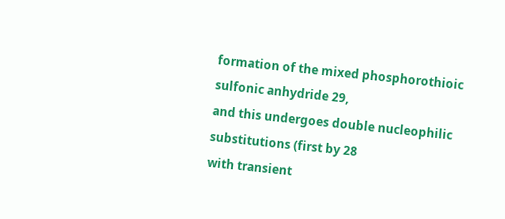formation of the mixed phosphorothioic sulfonic anhydride 29,
and this undergoes double nucleophilic substitutions (first by 28
with transient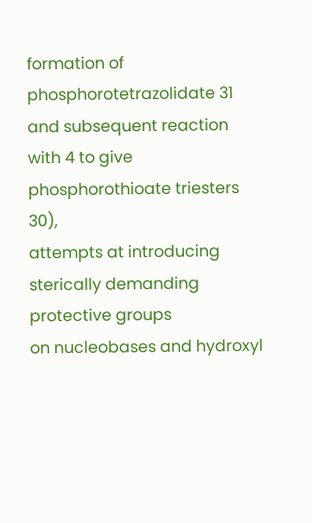formation of phosphorotetrazolidate 31 and subsequent reaction with 4 to give phosphorothioate triesters 30),
attempts at introducing sterically demanding protective groups
on nucleobases and hydroxyl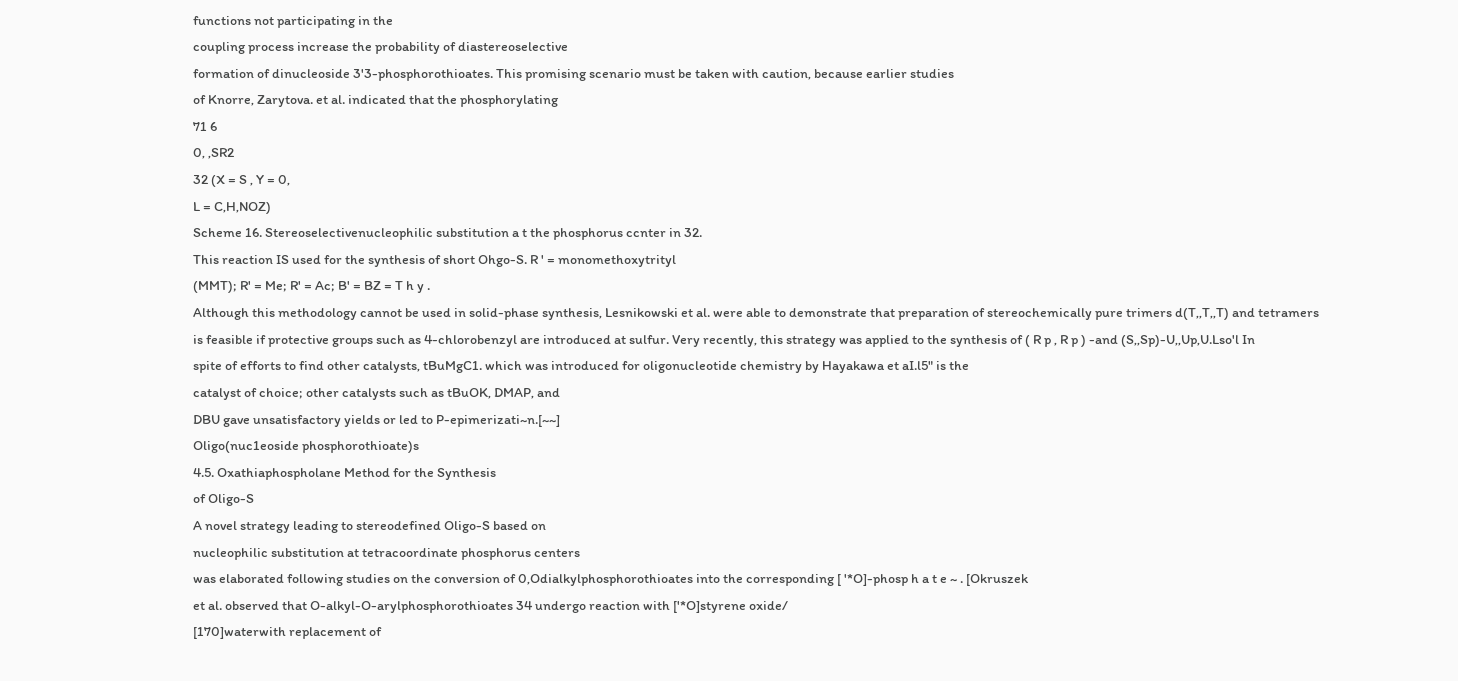functions not participating in the
coupling process increase the probability of diastereoselective
formation of dinucleoside 3'3-phosphorothioates. This promising scenario must be taken with caution, because earlier studies
of Knorre, Zarytova. et al. indicated that the phosphorylating
71 6
0, ,SR2
32 (X = S , Y = 0,
L = C,H,NOZ)
Scheme 16. Stereoselectivenucleophilic substitution a t the phosphorus ccnter in 32.
This reaction IS used for the synthesis of short Ohgo-S. R ' = monomethoxytrityl
(MMT); R' = Me; R' = Ac; B' = BZ = T h y .
Although this methodology cannot be used in solid-phase synthesis, Lesnikowski et al. were able to demonstrate that preparation of stereochemically pure trimers d(T,,T,,T) and tetramers
is feasible if protective groups such as 4-chlorobenzyl are introduced at sulfur. Very recently, this strategy was applied to the synthesis of ( R p , R p ) -and (S,,Sp)-U,,Up,U.Lso'l In
spite of efforts to find other catalysts, tBuMgC1. which was introduced for oligonucleotide chemistry by Hayakawa et aI.l5" is the
catalyst of choice; other catalysts such as tBuOK, DMAP, and
DBU gave unsatisfactory yields or led to P-epimerizati~n.[~~]
Oligo(nuc1eoside phosphorothioate)s
4.5. Oxathiaphospholane Method for the Synthesis
of Oligo-S
A novel strategy leading to stereodefined Oligo-S based on
nucleophilic substitution at tetracoordinate phosphorus centers
was elaborated following studies on the conversion of 0,Odialkylphosphorothioates into the corresponding [ '*O]-phosp h a t e ~ . [Okruszek
et al. observed that O-alkyl-O-arylphosphorothioates 34 undergo reaction with ['*O]styrene oxide/
[170]waterwith replacement of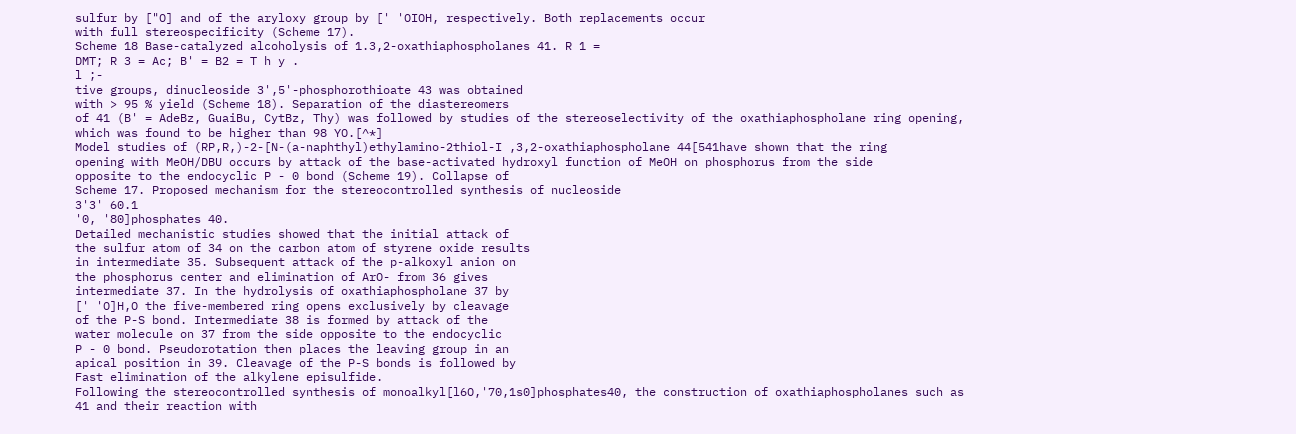sulfur by ["O] and of the aryloxy group by [' 'OIOH, respectively. Both replacements occur
with full stereospecificity (Scheme 17).
Scheme 18 Base-catalyzed alcoholysis of 1.3,2-oxathiaphospholanes 41. R 1 =
DMT; R 3 = Ac; B' = B2 = T h y .
l ;-
tive groups, dinucleoside 3',5'-phosphorothioate 43 was obtained
with > 95 % yield (Scheme 18). Separation of the diastereomers
of 41 (B' = AdeBz, GuaiBu, CytBz, Thy) was followed by studies of the stereoselectivity of the oxathiaphospholane ring opening, which was found to be higher than 98 YO.[^*]
Model studies of (RP,R,)-2-[N-(a-naphthyl)ethylamino-2thiol-I ,3,2-oxathiaphospholane 44[541have shown that the ring
opening with MeOH/DBU occurs by attack of the base-activated hydroxyl function of MeOH on phosphorus from the side
opposite to the endocyclic P - 0 bond (Scheme 19). Collapse of
Scheme 17. Proposed mechanism for the stereocontrolled synthesis of nucleoside
3'3' 60.1
'0, '80]phosphates 40.
Detailed mechanistic studies showed that the initial attack of
the sulfur atom of 34 on the carbon atom of styrene oxide results
in intermediate 35. Subsequent attack of the p-alkoxyl anion on
the phosphorus center and elimination of ArO- from 36 gives
intermediate 37. In the hydrolysis of oxathiaphospholane 37 by
[' 'O]H,O the five-membered ring opens exclusively by cleavage
of the P-S bond. Intermediate 38 is formed by attack of the
water molecule on 37 from the side opposite to the endocyclic
P - 0 bond. Pseudorotation then places the leaving group in an
apical position in 39. Cleavage of the P-S bonds is followed by
Fast elimination of the alkylene episulfide.
Following the stereocontrolled synthesis of monoalkyl[l6O,'70,1s0]phosphates40, the construction of oxathiaphospholanes such as 41 and their reaction with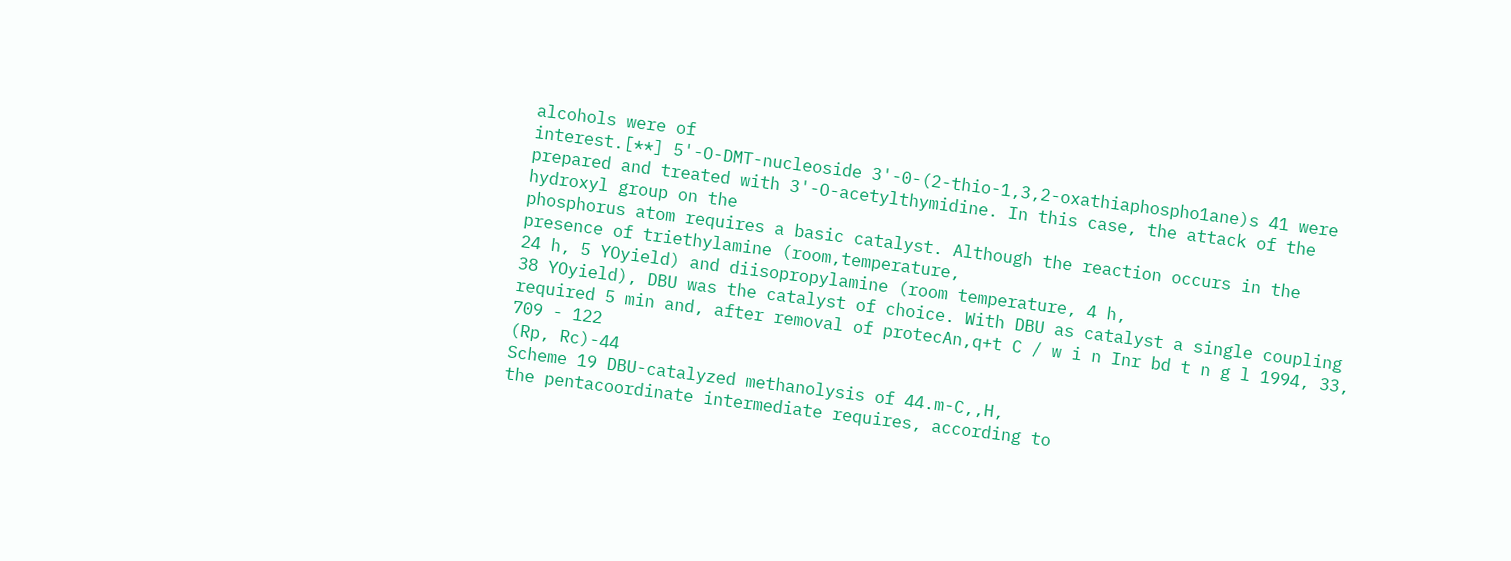alcohols were of
interest.[**] 5'-O-DMT-nucleoside 3'-0-(2-thio-1,3,2-oxathiaphospho1ane)s 41 were prepared and treated with 3'-O-acetylthymidine. In this case, the attack of the hydroxyl group on the
phosphorus atom requires a basic catalyst. Although the reaction occurs in the presence of triethylamine (room,temperature,
24 h, 5 YOyield) and diisopropylamine (room temperature, 4 h,
38 YOyield), DBU was the catalyst of choice. With DBU as catalyst a single coupling required 5 min and, after removal of protecAn,q+t C / w i n Inr bd t n g l 1994, 33, 709 - 122
(Rp, Rc)-44
Scheme 19 DBU-catalyzed methanolysis of 44.m-C,,H,
the pentacoordinate intermediate requires, according to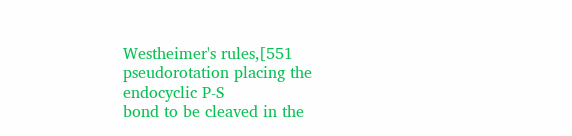Westheimer's rules,[551 pseudorotation placing the endocyclic P-S
bond to be cleaved in the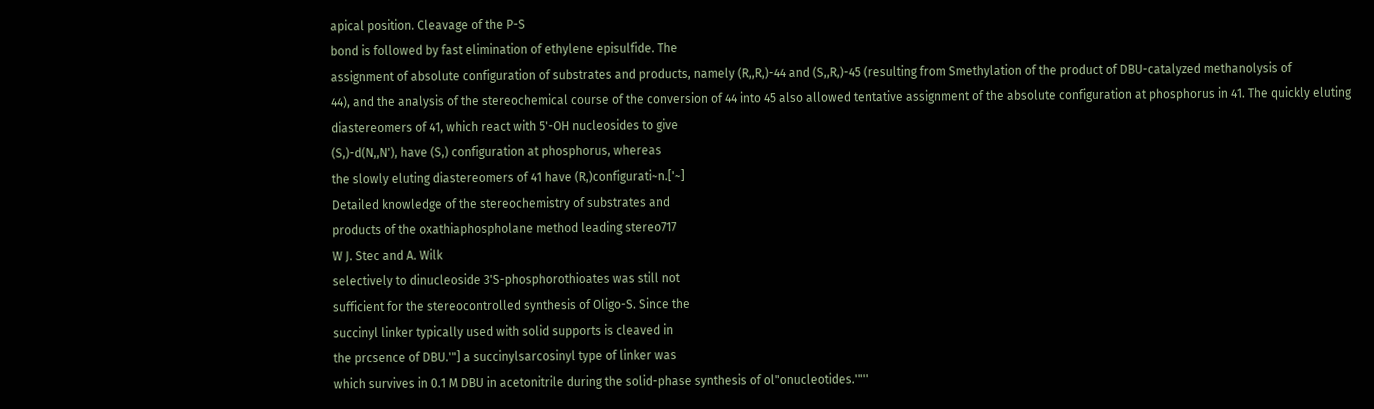apical position. Cleavage of the P-S
bond is followed by fast elimination of ethylene episulfide. The
assignment of absolute configuration of substrates and products, namely (R,,R,)-44 and (S,,R,)-45 (resulting from Smethylation of the product of DBU-catalyzed methanolysis of
44), and the analysis of the stereochemical course of the conversion of 44 into 45 also allowed tentative assignment of the absolute configuration at phosphorus in 41. The quickly eluting
diastereomers of 41, which react with 5'-OH nucleosides to give
(S,)-d(N,,N'), have (S,) configuration at phosphorus, whereas
the slowly eluting diastereomers of 41 have (R,)configurati~n.['~]
Detailed knowledge of the stereochemistry of substrates and
products of the oxathiaphospholane method leading stereo717
W J. Stec and A. Wilk
selectively to dinucleoside 3'S-phosphorothioates was still not
sufficient for the stereocontrolled synthesis of Oligo-S. Since the
succinyl linker typically used with solid supports is cleaved in
the prcsence of DBU.'"] a succinylsarcosinyl type of linker was
which survives in 0.1 M DBU in acetonitrile during the solid-phase synthesis of ol"onucleotides.'"''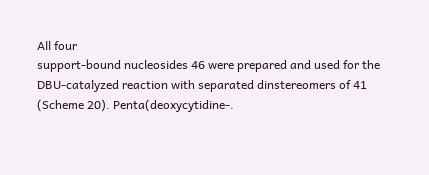All four
support-bound nucleosides 46 were prepared and used for the
DBU-catalyzed reaction with separated dinstereomers of 41
(Scheme 20). Penta(deoxycytidine-.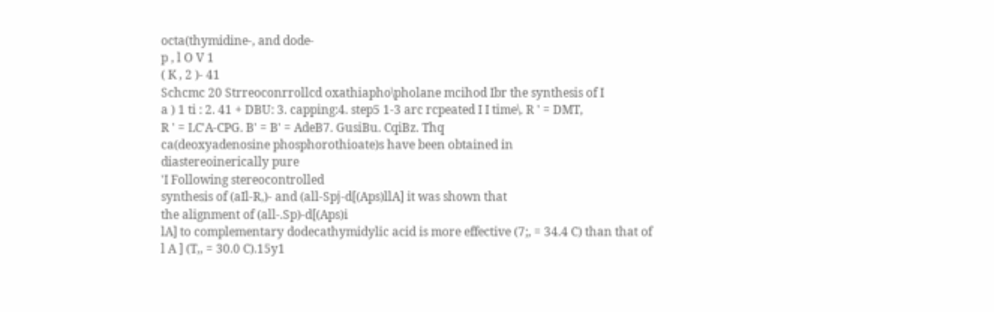octa(thymidine-, and dode-
p , l O V 1
( K , 2 )- 41
Schcmc 20 Strreoconrrollcd oxathiapho\pholane mcihod Ibr the synthesis of I
a ) 1 ti : 2. 41 + DBU: 3. capping:4. step5 1-3 arc rcpeated I I time\. R ' = DMT,
R ' = LC'A-CPG. B' = B' = AdeB7. GusiBu. CqiBz. Thq
ca(deoxyadenosine phosphorothioate)s have been obtained in
diastereoinerically pure
'I Following stereocontrolled
synthesis of (aIl-R,)- and (all-Spj-d[(Aps)llA] it was shown that
the alignment of (all-.Sp)-d[(Aps)i
lA] to complementary dodecathymidylic acid is more effective (7;, = 34.4 C) than that of
l A ] (T,, = 30.0 C).15y1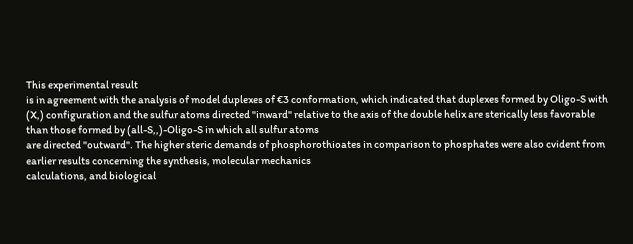This experimental result
is in agreement with the analysis of model duplexes of €3 conformation, which indicated that duplexes formed by Oligo-S with
(X,) configuration and the sulfur atoms directed "inward" relative to the axis of the double helix are sterically less favorable
than those formed by (all-S,,)-Oligo-S in which all sulfur atoms
are directed "outward". The higher steric demands of phosphorothioates in comparison to phosphates were also cvident from
earlier results concerning the synthesis, molecular mechanics
calculations, and biological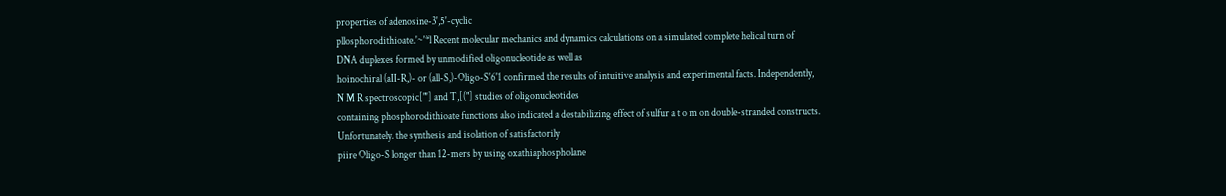properties of adenosine-3',5'-cyclic
pllosphorodithioate.'~'*l Recent molecular mechanics and dynamics calculations on a simulated complete helical turn of
DNA duplexes formed by unmodified oligonucleotide as well as
hoinochiral (aII-R,)- or (all-S,)-Oligo-S'6'1 confirmed the results of intuitive analysis and experimental facts. Independently,
N M R spectroscopic["'] and T,[("] studies of oligonucleotides
containing phosphorodithioate functions also indicated a destabilizing effect of sulfur a t o m on double-stranded constructs.
Unfortunately. the synthesis and isolation of satisfactorily
piire Oligo-S longer than 12-mers by using oxathiaphospholane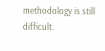methodology is still difficult.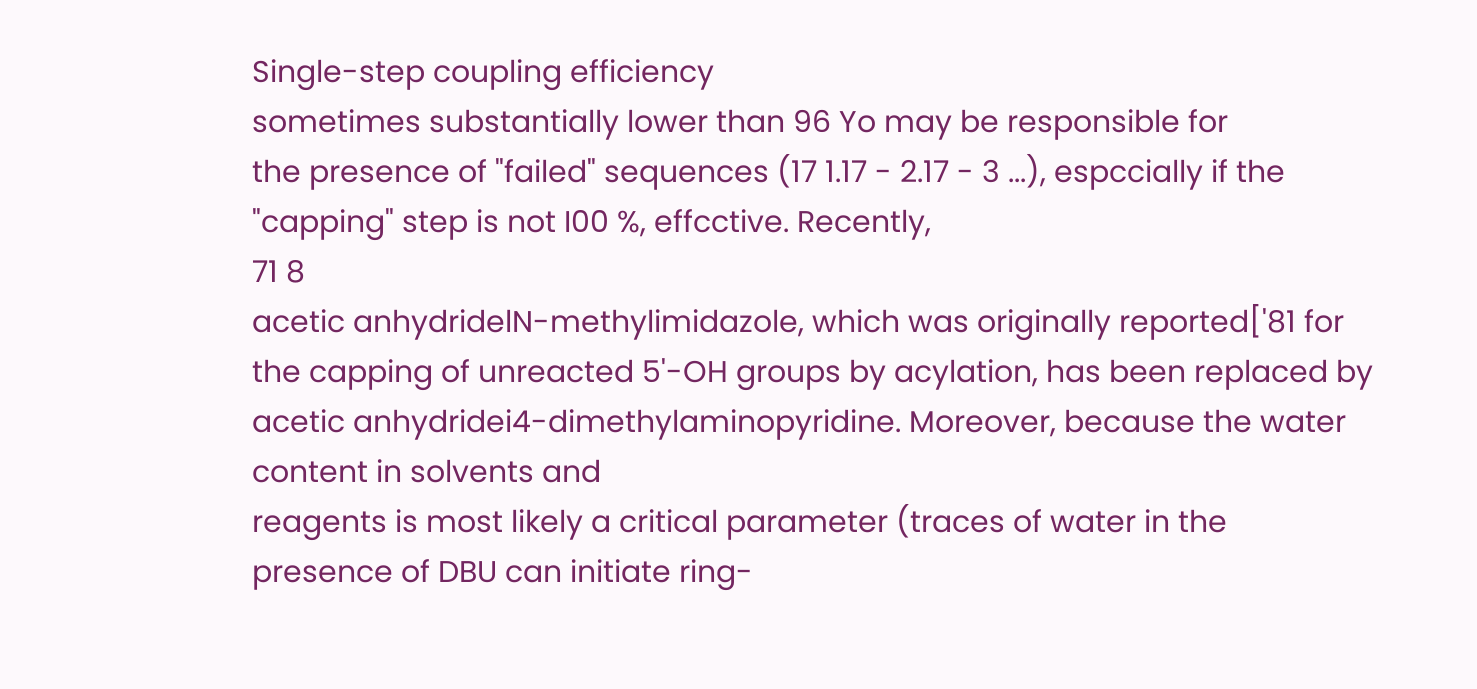Single-step coupling efficiency
sometimes substantially lower than 96 Yo may be responsible for
the presence of "failed" sequences (17 1.17 - 2.17 - 3 ...), espccially if the "capping" step is not I00 %, effcctive. Recently,
71 8
acetic anhydridelN-methylimidazole, which was originally reported['81 for the capping of unreacted 5'-OH groups by acylation, has been replaced by acetic anhydridei4-dimethylaminopyridine. Moreover, because the water content in solvents and
reagents is most likely a critical parameter (traces of water in the
presence of DBU can initiate ring-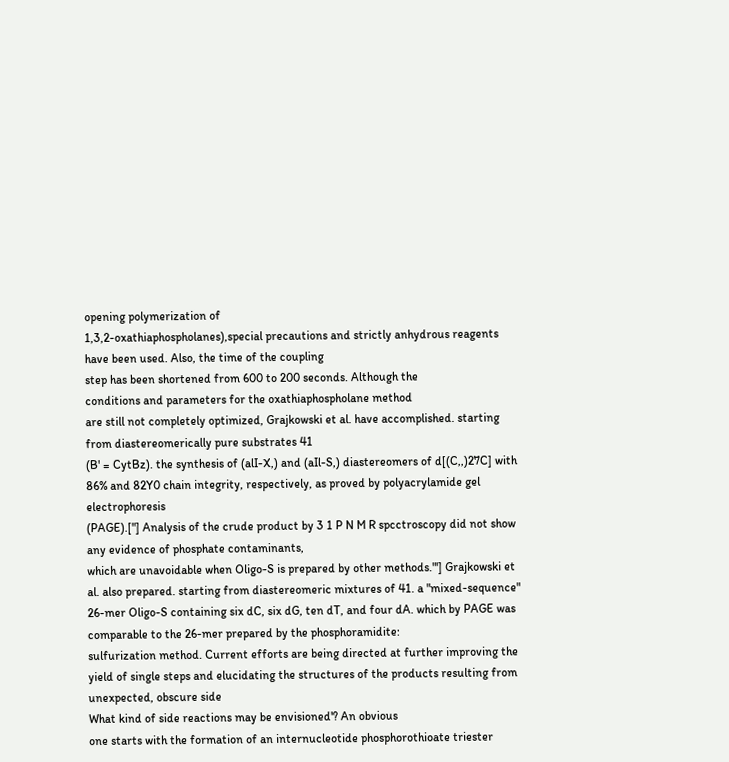opening polymerization of
1,3,2-oxathiaphospholanes),special precautions and strictly anhydrous reagents have been used. Also, the time of the coupling
step has been shortened from 600 to 200 seconds. Although the
conditions and parameters for the oxathiaphospholane method
are still not completely optimized, Grajkowski et al. have accomplished. starting from diastereomerically pure substrates 41
(B' = CytBz). the synthesis of (alI-X,) and (aIl-S,) diastereomers of d[(C,,)27C] with 86% and 82Y0 chain integrity, respectively, as proved by polyacrylamide gel electrophoresis
(PAGE).["] Analysis of the crude product by 3 1 P N M R spcctroscopy did not show any evidence of phosphate contaminants,
which are unavoidable when Oligo-S is prepared by other methods."'] Grajkowski et al. also prepared. starting from diastereomeric mixtures of 41. a "mixed-sequence" 26-mer Oligo-S containing six dC, six dG, ten dT, and four dA. which by PAGE was
comparable to the 26-mer prepared by the phosphoramidite:
sulfurization method. Current efforts are being directed at further improving the yield of single steps and elucidating the structures of the products resulting from unexpected, obscure side
What kind of side reactions may be envisioned'? An obvious
one starts with the formation of an internucleotide phosphorothioate triester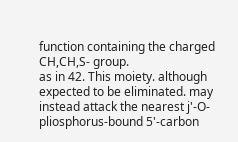function containing the charged CH,CH,S- group.
as in 42. This moiety. although expected to be eliminated. may
instead attack the nearest j'-O-pliosphorus-bound 5'-carbon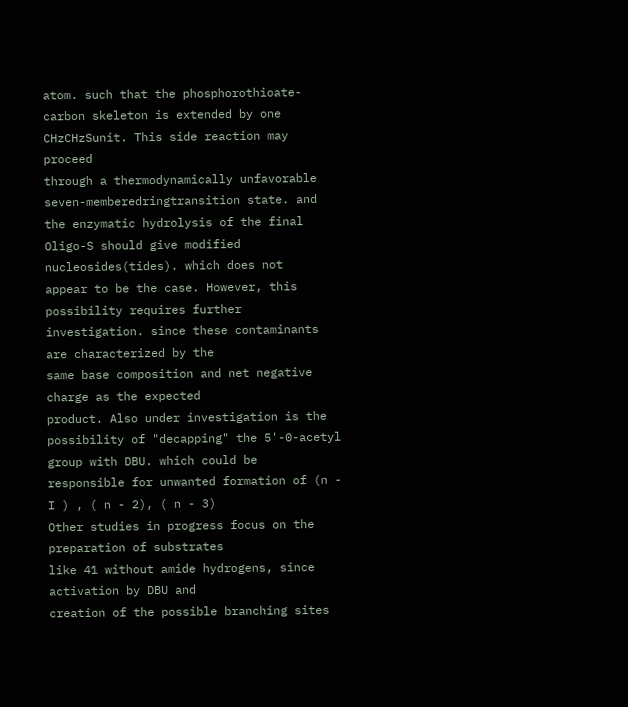atom. such that the phosphorothioate-carbon skeleton is extended by one CHzCHzSunit. This side reaction may proceed
through a thermodynamically unfavorable seven-memberedringtransition state. and the enzymatic hydrolysis of the final
Oligo-S should give modified nucleosides(tides). which does not
appear to be the case. However, this possibility requires further
investigation. since these contaminants are characterized by the
same base composition and net negative charge as the expected
product. Also under investigation is the possibility of "decapping" the 5'-0-acetyl group with DBU. which could be
responsible for unwanted formation of (n - I ) , ( n - 2), ( n - 3)
Other studies in progress focus on the preparation of substrates
like 41 without amide hydrogens, since activation by DBU and
creation of the possible branching sites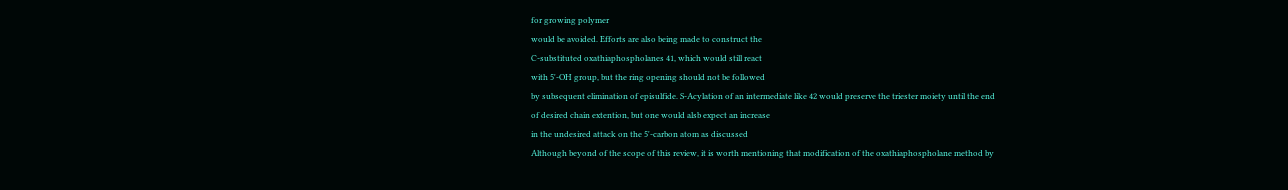for growing polymer
would be avoided. Efforts are also being made to construct the
C-substituted oxathiaphospholanes 41, which would still react
with 5'-OH group, but the ring opening should not be followed
by subsequent elimination of episulfide. S-Acylation of an intermediate like 42 would preserve the triester moiety until the end
of desired chain extention, but one would alsb expect an increase
in the undesired attack on the 5'-carbon atom as discussed
Although beyond of the scope of this review, it is worth mentioning that modification of the oxathiaphospholane method by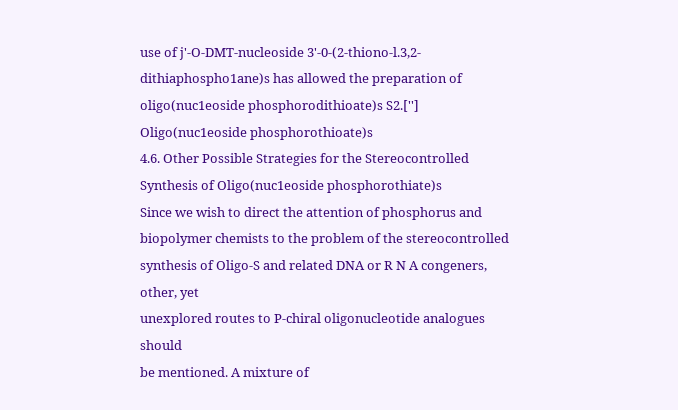use of j'-O-DMT-nucleoside 3'-0-(2-thiono-l.3,2-dithiaphospho1ane)s has allowed the preparation of oligo(nuc1eoside phosphorodithioate)s S2.['']
Oligo(nuc1eoside phosphorothioate)s
4.6. Other Possible Strategies for the Stereocontrolled
Synthesis of Oligo(nuc1eoside phosphorothiate)s
Since we wish to direct the attention of phosphorus and biopolymer chemists to the problem of the stereocontrolled synthesis of Oligo-S and related DNA or R N A congeners, other, yet
unexplored routes to P-chiral oligonucleotide analogues should
be mentioned. A mixture of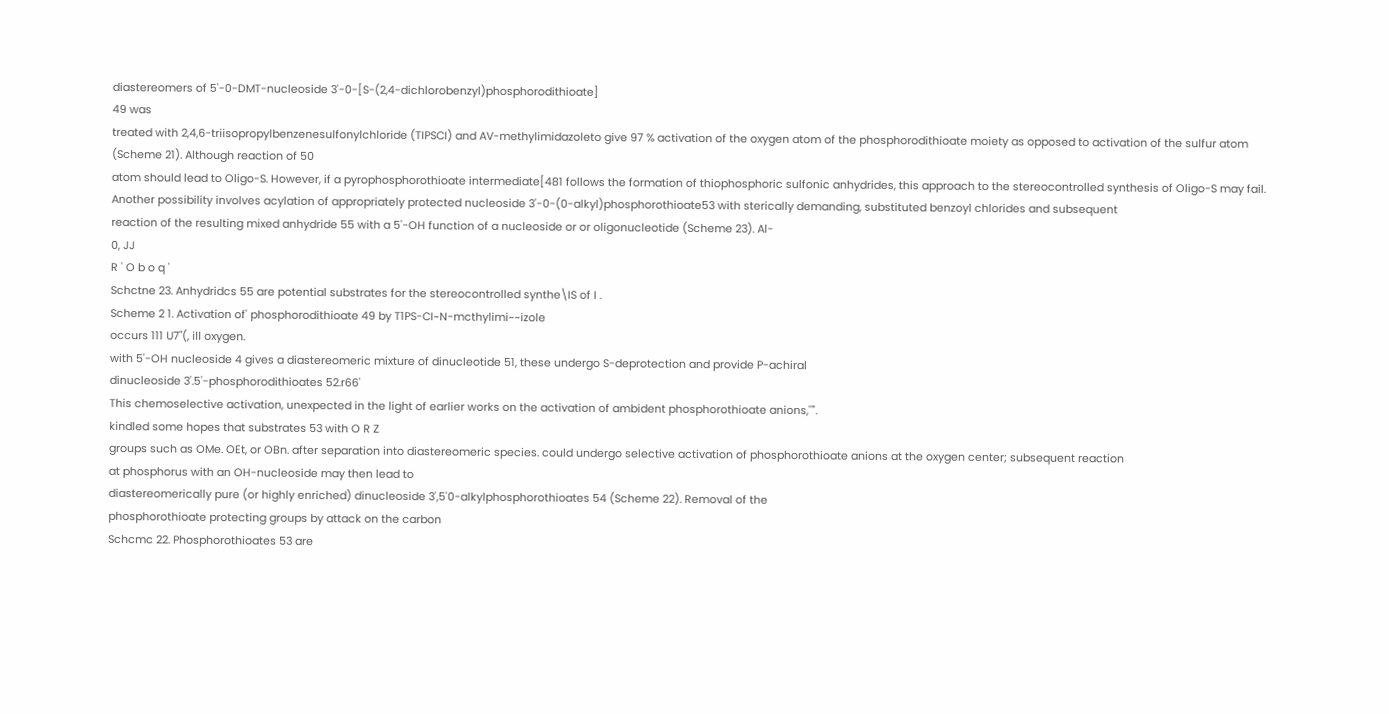diastereomers of 5'-0-DMT-nucleoside 3'-0-[S-(2,4-dichlorobenzyl)phosphorodithioate]
49 was
treated with 2,4,6-triisopropylbenzenesulfonylchloride (TIPSCI) and AV-methylimidazoleto give 97 % activation of the oxygen atom of the phosphorodithioate moiety as opposed to activation of the sulfur atom (Scheme 21). Although reaction of 50
atom should lead to Oligo-S. However, if a pyrophosphorothioate intermediate[481 follows the formation of thiophosphoric sulfonic anhydrides, this approach to the stereocontrolled synthesis of Oligo-S may fail.
Another possibility involves acylation of appropriately protected nucleoside 3'-0-(0-alkyl)phosphorothioate53 with sterically demanding, substituted benzoyl chlorides and subsequent
reaction of the resulting mixed anhydride 55 with a 5'-OH function of a nucleoside or or oligonucleotide (Scheme 23). Al-
0, JJ
R ' O b o q '
Schctne 23. Anhydridcs 55 are potential substrates for the stereocontrolled synthe\IS of I .
Scheme 2 1. Activation of' phosphorodithioate 49 by T1PS-CI~N-mcthylimi~~izole
occurs 111 U7"(, ill oxygen.
with 5'-OH nucleoside 4 gives a diastereomeric mixture of dinucleotide 51, these undergo S-deprotection and provide P-achiral
dinucleoside 3'.5'-phosphorodithioates 52.r66'
This chemoselective activation, unexpected in the light of earlier works on the activation of ambident phosphorothioate anions,'"'.
kindled some hopes that substrates 53 with O R Z
groups such as OMe. OEt, or OBn. after separation into diastereomeric species. could undergo selective activation of phosphorothioate anions at the oxygen center; subsequent reaction
at phosphorus with an OH-nucleoside may then lead to
diastereomerically pure (or highly enriched) dinucleoside 3',5'0-alkylphosphorothioates 54 (Scheme 22). Removal of the
phosphorothioate protecting groups by attack on the carbon
Schcmc 22. Phosphorothioates 53 are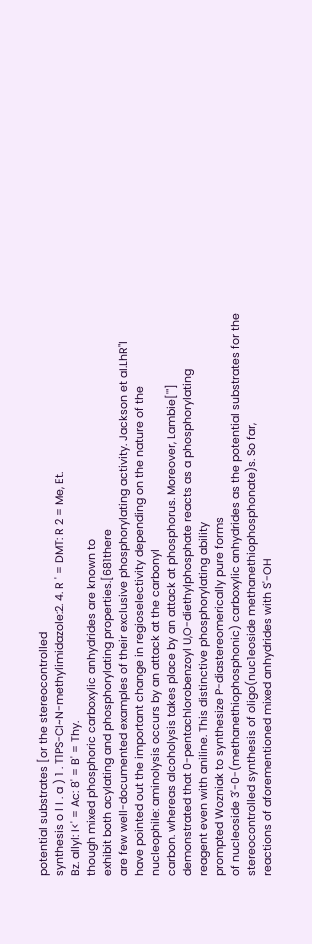potential substrates [or the stereocontrolled
synthesis o l I . a ) 1 . T1PS-CI~N-methylimidazole:2. 4. R ' = DMT: R 2 = Me, Et.
Bz. allyl: I<' = Ac: 8' = B' = Thy.
though mixed phosphoric carboxylic anhydrides are known to
exhibit both acylating and phosphorylating properties.[681there
are few well-documented examples of their exclusive phosphorylating activity. Jackson et aI.LhR"l
have pointed out the important change in regioselectivity depending on the nature of the
nucleophile: aminolysis occurs by an attack at the carbonyl
carbon. whereas alcoholysis takes place by an attack at phosphorus. Moreover, Lambie['"] demonstrated that 0-pentachlorobenzoyl U,O-diethylphosphate reacts as a phosphorylating
reagent even with aniline. This distinctive phosphorylating ability
prompted Wozniak to synthesize P-diastereomerically pure forms
of nucleoside 3'-0-(methanethiophosphonic) carboxylic anhydrides as the potential substrates for the stereocontrolled synthesis of oligo(nuc1eoside methanethiophosphonate)s. So far,
reactions of aforementioned mixed anhydrides with S'-OH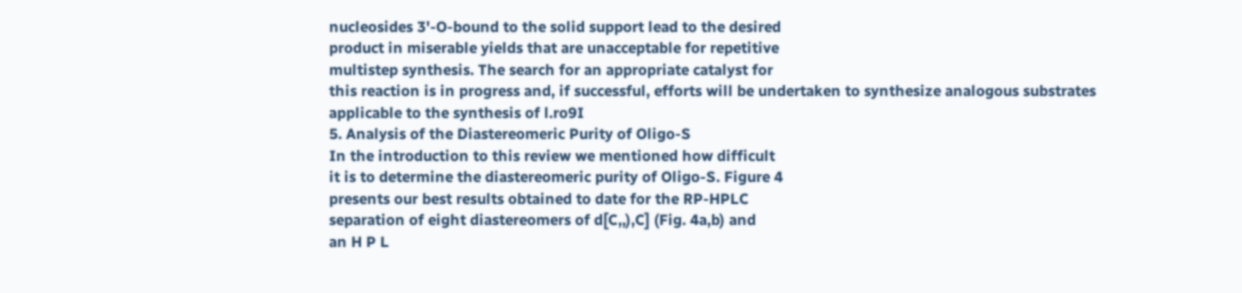nucleosides 3'-O-bound to the solid support lead to the desired
product in miserable yields that are unacceptable for repetitive
multistep synthesis. The search for an appropriate catalyst for
this reaction is in progress and, if successful, efforts will be undertaken to synthesize analogous substrates applicable to the synthesis of l.ro9I
5. Analysis of the Diastereomeric Purity of Oligo-S
In the introduction to this review we mentioned how difficult
it is to determine the diastereomeric purity of Oligo-S. Figure 4
presents our best results obtained to date for the RP-HPLC
separation of eight diastereomers of d[C,,),C] (Fig. 4a,b) and
an H P L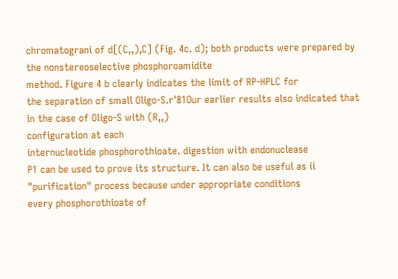chromatograni of d[(C,,),C] (Fig. 4c. d); both products were prepared by the nonstereoselective phosphoroamidite
method. Figure 4 b clearly indicates the limit of RP-HPLC for
the separation of small Oligo-S.r'81Our earlier results also indicated that in the case of Oligo-S with (R,,)
configuration at each
internucleotide phosphorothioate. digestion with endonuclease
P1 can be used to prove its structure. It can also be useful as ii
"purification" process because under appropriate conditions
every phosphorothioate of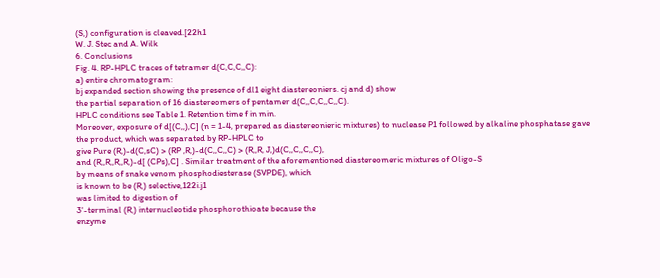(S,) configuration is cleaved.[22h1
W. J. Stec and A. Wilk
6. Conclusions
Fig. 4. RP-HPLC traces of tetramer d(C,C,C,,C):
a) entire chromatogram:
bj expanded section showing the presence of dl1 eight diastereoniers. cj and d) show
the partial separation of 16 diastereomers of pentamer d(C,,C,C,,C,,C).
HPLC conditions see Table 1. Retention time f in min.
Moreover, exposure of d[(C,,),C] (n = 1-4, prepared as diastereonieric mixtures) to nuclease P1 followed by alkaline phosphatase gave the product, which was separated by RP-HPLC to
give Pure (R,)-d(C,sC) > (RP ,R,)-d(C,,C,,C) > (R,,R, J,)d(C,,C,,C,,C),
and (R,,R,,R,,R,)-d[ (CPs),C] . Similar treatment of the aforementioned diastereomeric mixtures of Oligo-S
by means of snake venom phosphodiesterase (SVPDE), which
is known to be (R,) selective,122i.j1
was limited to digestion of
3'-terminal (R,) internucleotide phosphorothioate because the
enzyme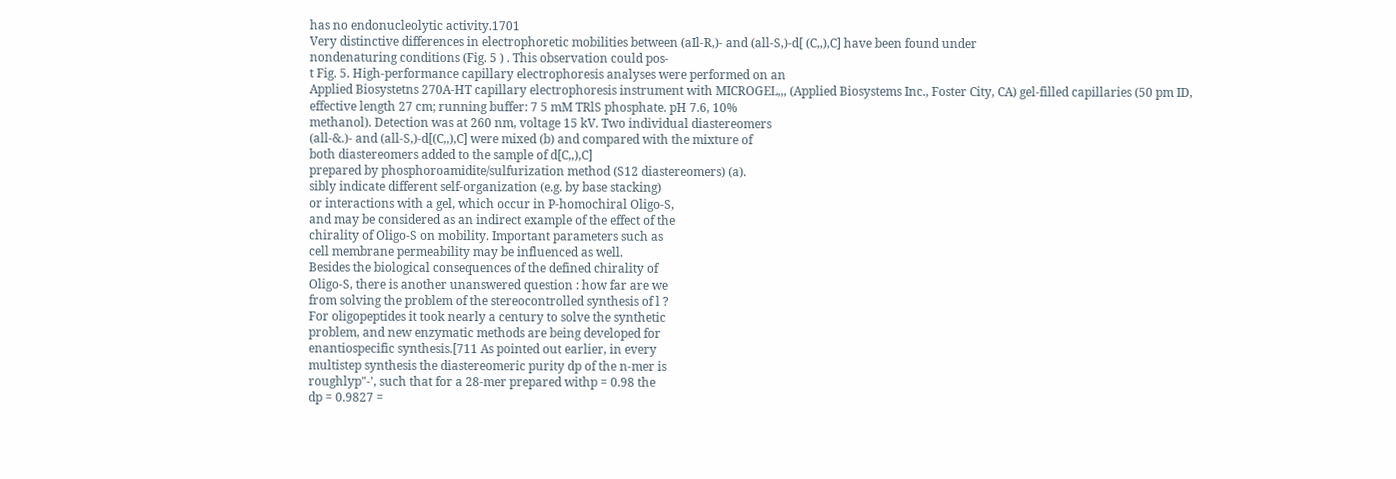has no endonucleolytic activity.1701
Very distinctive differences in electrophoretic mobilities between (aIl-R,)- and (all-S,)-d[ (C,,),C] have been found under
nondenaturing conditions (Fig. 5 ) . This observation could pos-
t Fig. 5. High-performance capillary electrophoresis analyses were performed on an
Applied Biosystetns 270A-HT capillary electrophoresis instrument with MICROGEL,,, (Applied Biosystems Inc., Foster City, CA) gel-filled capillaries (50 pm ID,
effective length 27 cm; running buffer: 7 5 mM TRlS phosphate. pH 7.6, 10%
methanol). Detection was at 260 nm, voltage 15 kV. Two individual diastereomers
(all-&.)- and (all-S,)-d[(C,,),C] were mixed (b) and compared with the mixture of
both diastereomers added to the sample of d[C,,),C]
prepared by phosphoroamidite/sulfurization method (S12 diastereomers) (a).
sibly indicate different self-organization (e.g. by base stacking)
or interactions with a gel, which occur in P-homochiral Oligo-S,
and may be considered as an indirect example of the effect of the
chirality of Oligo-S on mobility. Important parameters such as
cell membrane permeability may be influenced as well.
Besides the biological consequences of the defined chirality of
Oligo-S, there is another unanswered question : how far are we
from solving the problem of the stereocontrolled synthesis of l ?
For oligopeptides it took nearly a century to solve the synthetic
problem, and new enzymatic methods are being developed for
enantiospecific synthesis.[711 As pointed out earlier, in every
multistep synthesis the diastereomeric purity dp of the n-mer is
roughlyp"-', such that for a 28-mer prepared withp = 0.98 the
dp = 0.9827 =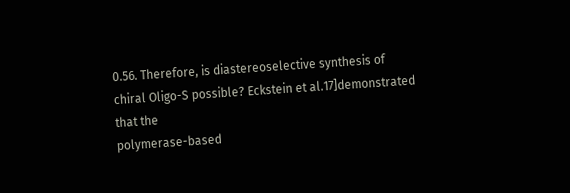0.56. Therefore, is diastereoselective synthesis of
chiral Oligo-S possible? Eckstein et al.17]demonstrated that the
polymerase-based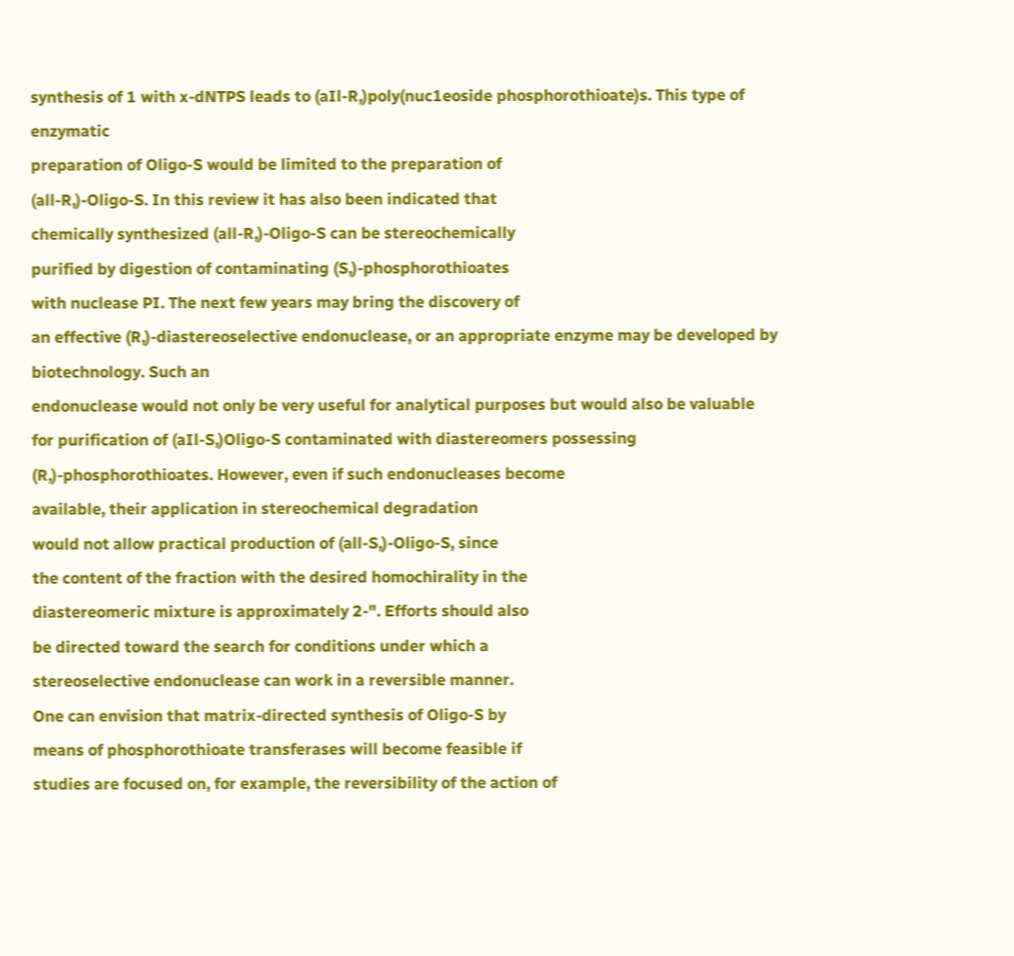synthesis of 1 with x-dNTPS leads to (aIl-R,)poly(nuc1eoside phosphorothioate)s. This type of enzymatic
preparation of Oligo-S would be limited to the preparation of
(all-R,)-Oligo-S. In this review it has also been indicated that
chemically synthesized (all-R,)-Oligo-S can be stereochemically
purified by digestion of contaminating (S,)-phosphorothioates
with nuclease PI. The next few years may bring the discovery of
an effective (R,)-diastereoselective endonuclease, or an appropriate enzyme may be developed by biotechnology. Such an
endonuclease would not only be very useful for analytical purposes but would also be valuable for purification of (aIl-S,)Oligo-S contaminated with diastereomers possessing (R,)-phosphorothioates. However, even if such endonucleases become
available, their application in stereochemical degradation
would not allow practical production of (all-S,)-Oligo-S, since
the content of the fraction with the desired homochirality in the
diastereomeric mixture is approximately 2-". Efforts should also
be directed toward the search for conditions under which a
stereoselective endonuclease can work in a reversible manner.
One can envision that matrix-directed synthesis of Oligo-S by
means of phosphorothioate transferases will become feasible if
studies are focused on, for example, the reversibility of the action of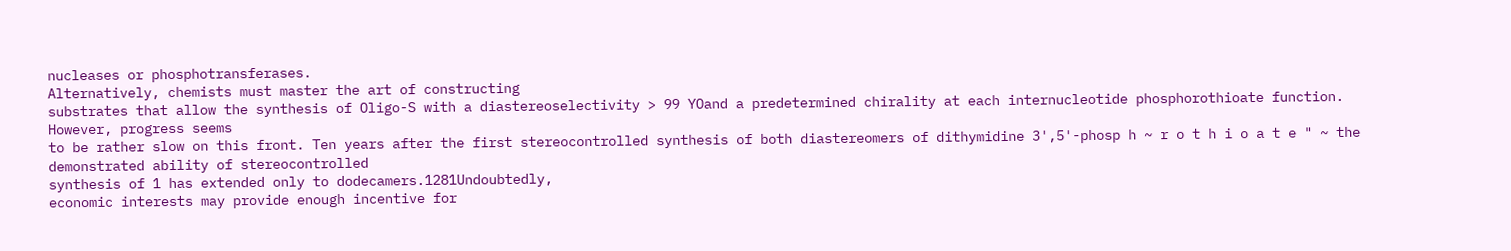nucleases or phosphotransferases.
Alternatively, chemists must master the art of constructing
substrates that allow the synthesis of Oligo-S with a diastereoselectivity > 99 YOand a predetermined chirality at each internucleotide phosphorothioate function. However, progress seems
to be rather slow on this front. Ten years after the first stereocontrolled synthesis of both diastereomers of dithymidine 3',5'-phosp h ~ r o t h i o a t e " ~ the
demonstrated ability of stereocontrolled
synthesis of 1 has extended only to dodecamers.1281Undoubtedly,
economic interests may provide enough incentive for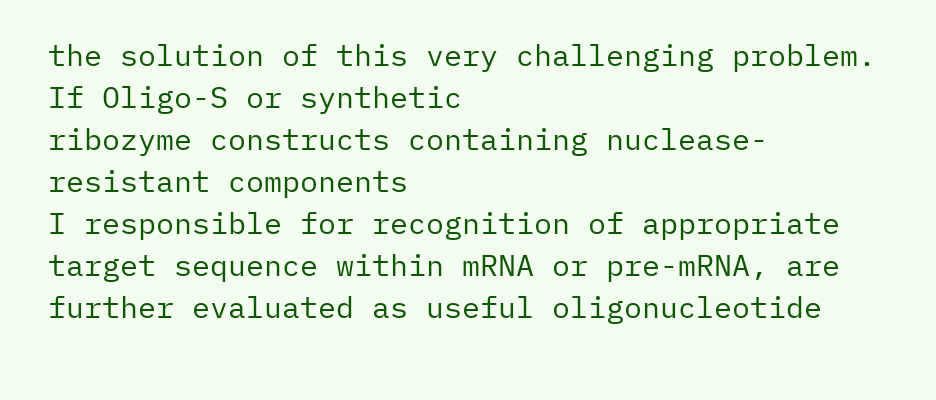the solution of this very challenging problem. If Oligo-S or synthetic
ribozyme constructs containing nuclease-resistant components
I responsible for recognition of appropriate target sequence within mRNA or pre-mRNA, are further evaluated as useful oligonucleotide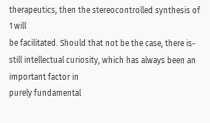therapeutics, then the stereocontrolled synthesis of 1 will
be facilitated. Should that not be the case, there is-still intellectual curiosity, which has always been an important factor in
purely fundamental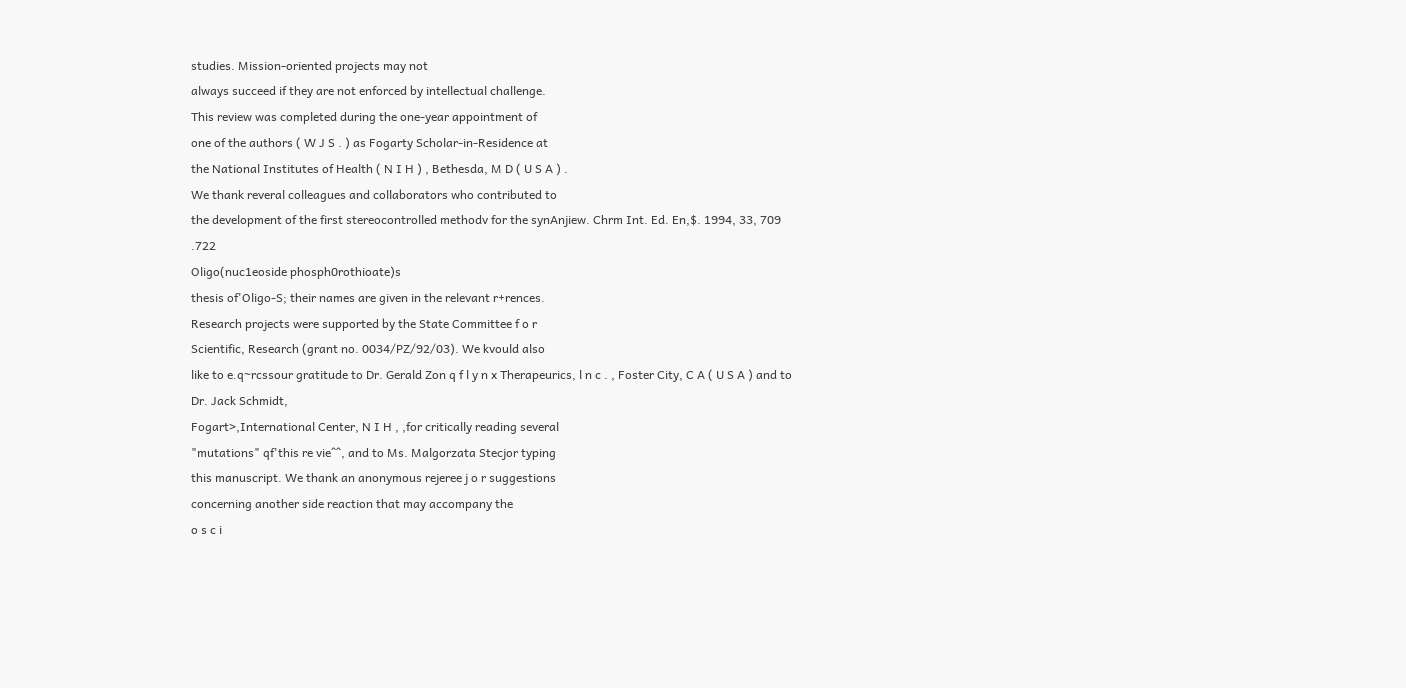studies. Mission-oriented projects may not
always succeed if they are not enforced by intellectual challenge.
This review was completed during the one-year appointment of
one of the authors ( W J S . ) as Fogarty Scholar-in-Residence at
the National Institutes of Health ( N I H ) , Bethesda, M D ( U S A ) .
We thank reveral colleagues and collaborators who contributed to
the development of the first stereocontrolled methodv for the synAnjiew. Chrm Int. Ed. En,$. 1994, 33, 709 .722
Oligo(nuc1eoside phosph0rothioate)s
thesis of'Oligo-S; their names are given in the relevant r+rences.
Research projects were supported by the State Committee f o r
Scientific, Research (grant no. 0034/PZ/92/03). We kvould also
like to e.q~rcssour gratitude to Dr. Gerald Zon q f l y n x Therapeurics, l n c . , Foster City, C A ( U S A ) and to Dr. Jack Schmidt,
Fogart>,International Center, N I H , ,for critically reading several
"mutations" qf'this re vie^^, and to Ms. Malgorzata Stecjor typing
this manuscript. We thank an anonymous rejeree j o r suggestions
concerning another side reaction that may accompany the
o s c i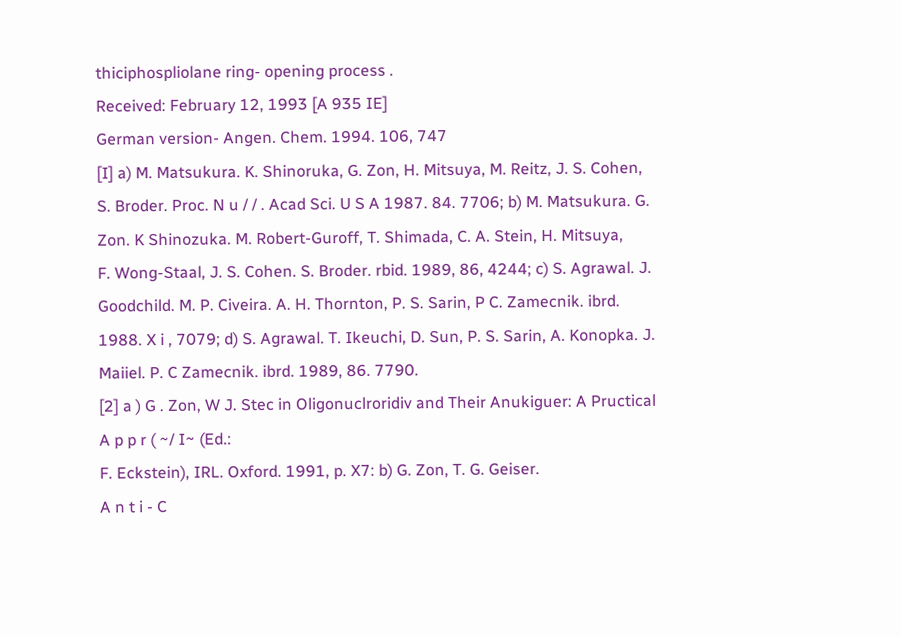thiciphospliolane ring- opening process .
Received: February 12, 1993 [A 935 IE]
German version- Angen. Chem. 1994. 106, 747
[I] a) M. Matsukura. K. Shinoruka, G. Zon, H. Mitsuya, M. Reitz, J. S. Cohen,
S. Broder. Proc. N u / / . Acad Sci. U S A 1987. 84. 7706; b) M. Matsukura. G.
Zon. K Shinozuka. M. Robert-Guroff, T. Shimada, C. A. Stein, H. Mitsuya,
F. Wong-Staal, J. S. Cohen. S. Broder. rbid. 1989, 86, 4244; c) S. Agrawal. J.
Goodchild. M. P. Civeira. A. H. Thornton, P. S. Sarin, P C. Zamecnik. ibrd.
1988. X i , 7079; d) S. Agrawal. T. Ikeuchi, D. Sun, P. S. Sarin, A. Konopka. J.
Maiiel. P. C Zamecnik. ibrd. 1989, 86. 7790.
[2] a ) G . Zon, W J. Stec in Oligonuclroridiv and Their Anukiguer: A Pructical
A p p r ( ~/ I~ (Ed.:
F. Eckstein), IRL. Oxford. 1991, p. X7: b) G. Zon, T. G. Geiser.
A n t i - C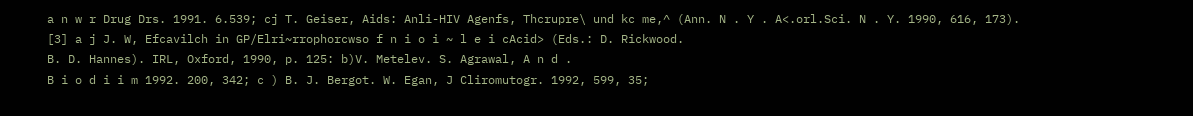a n w r Drug Drs. 1991. 6.539; cj T. Geiser, Aids: Anli-HIV Agenfs, Thcrupre\ und kc me,^ (Ann. N . Y . A<.orl.Sci. N . Y. 1990, 616, 173).
[3] a j J. W, Efcavilch in GP/Elri~rrophorcwso f n i o i ~ l e i cAcid> (Eds.: D. Rickwood.
B. D. Hannes). IRL, Oxford, 1990, p. 125: b)V. Metelev. S. Agrawal, A n d .
B i o d i i m 1992. 200, 342; c ) B. J. Bergot. W. Egan, J Cliromutogr. 1992, 599, 35;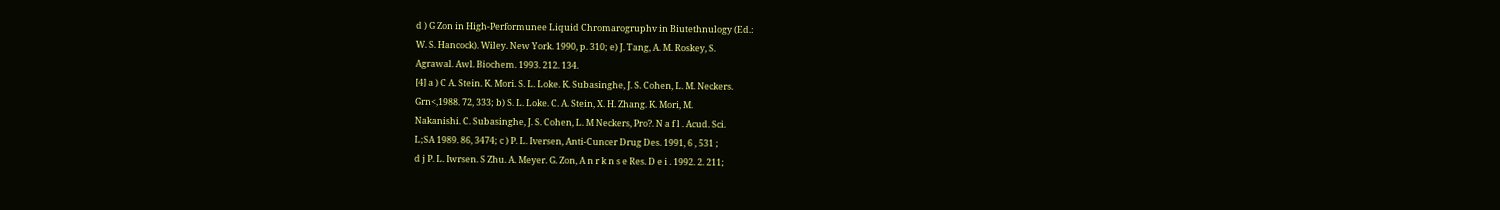d ) G Zon in High-Performunee Liquid Chromarogruphv in Biutethnulogy (Ed.:
W. S. Hancock). Wiley. New York. 1990, p. 310; e) J. Tang, A. M. Roskey, S.
Agrawal. Awl. Biochem. 1993. 212. 134.
[4] a ) C A. Stein. K. Mori. S. L. Loke. K. Subasinghe, J. S. Cohen, L. M. Neckers.
Grn<,1988. 72, 333; b) S. L. Loke. C. A. Stein, X. H. Zhang. K. Mori, M.
Nakanishi. C. Subasinghe, J. S. Cohen, L. M Neckers, Pro?. N a f l . Acud. Sci.
L;SA 1989. 86, 3474; c ) P. L. Iversen, Anti-Cuncer Drug Des. 1991, 6 , 531 ;
d j P. L. Iwrsen. S Zhu. A. Meyer. G. Zon, A n r k n s e Res. D e i . 1992. 2. 211;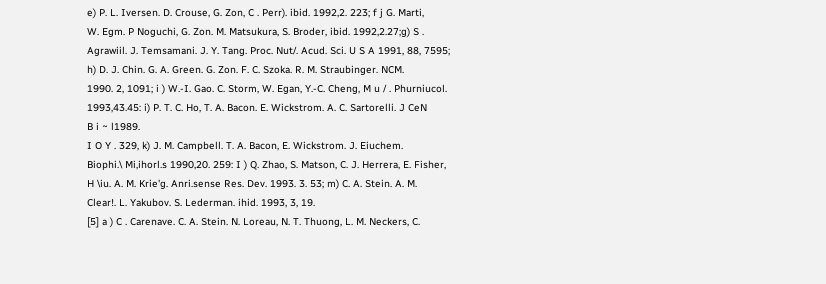e) P. L. Iversen. D. Crouse, G. Zon, C . Perr). ibid. 1992,2. 223; f j G. Marti,
W. Egm. P Noguchi, G. Zon. M. Matsukura, S. Broder, ibid. 1992,2.27;g) S .
Agrawiil. J. Temsamani. J. Y. Tang. Proc. Nut/. Acud. Sci. U S A 1991, 88, 7595;
h) D. J. Chin. G. A. Green. G. Zon. F. C. Szoka. R. M. Straubinger. NCM.
1990. 2, 1091; i ) W.-I. Gao. C. Storm, W. Egan, Y.-C. Cheng, M u / . Phurniucol.
1993,43.45: i) P. T. C. Ho, T. A. Bacon. E. Wickstrom. A. C. Sartorelli. J CeN
B i ~ l1989.
I O Y . 329, k) J. M. Campbell. T. A. Bacon, E. Wickstrom. J. Eiuchem.
Biophi.\ Mi,ihorl.s 1990,20. 259: I ) Q. Zhao, S. Matson, C. J. Herrera, E. Fisher,
H \iu. A. M. Krie'g. Anri.sense Res. Dev. 1993. 3. 53; m) C. A. Stein. A. M.
Clear!. L. Yakubov. S. Lederman. ihid. 1993, 3, 19.
[5] a ) C . Carenave. C. A. Stein. N. Loreau, N. T. Thuong, L. M. Neckers, C.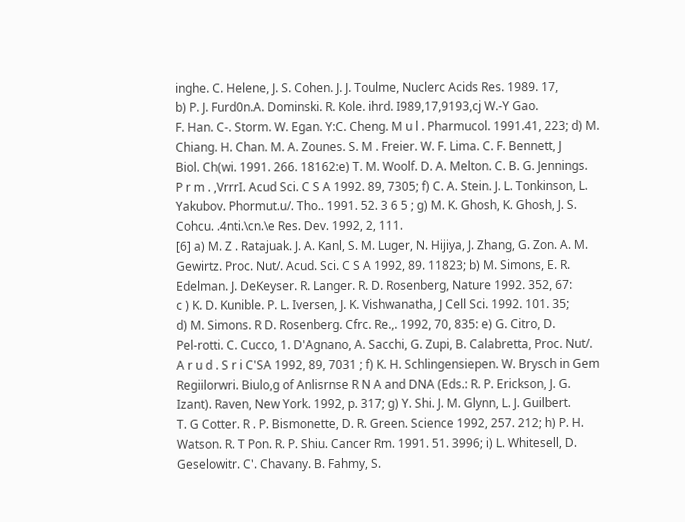inghe. C. Helene, J. S. Cohen. J. J. Toulme, Nuclerc Acids Res. 1989. 17,
b) P. J. Furd0n.A. Dominski. R. Kole. ihrd. I989,17,9193,cj W.-Y Gao.
F. Han. C-. Storm. W. Egan. Y:C. Cheng. M u l . Pharmucol. 1991.41, 223; d) M.
Chiang. H. Chan. M. A. Zounes. S. M . Freier. W. F. Lima. C. F. Bennett, J
Biol. Ch(wi. 1991. 266. 18162:e) T. M. Woolf. D. A. Melton. C. B. G. Jennings.
P r m . ,VrrrI. Acud Sci. C S A 1992. 89, 7305; f) C. A. Stein. J. L. Tonkinson, L.
Yakubov. Phormut.u/. Tho.. 1991. 52. 3 6 5 ; g) M. K. Ghosh, K. Ghosh, J. S.
Cohcu. .4nti.\cn.\e Res. Dev. 1992, 2, 111.
[6] a) M. Z . Ratajuak. J. A. Kanl, S. M. Luger, N. Hijiya, J. Zhang, G. Zon. A. M.
Gewirtz. Proc. Nut/. Acud. Sci. C S A 1992, 89. 11823; b) M. Simons, E. R.
Edelman. J. DeKeyser. R. Langer. R. D. Rosenberg, Nature 1992. 352, 67:
c ) K. D. Kunible. P. L. Iversen, J. K. Vishwanatha, J Cell Sci. 1992. 101. 35;
d) M. Simons. R D. Rosenberg. Cfrc. Re.,. 1992, 70, 835: e) G. Citro, D.
Pel-rotti. C. Cucco, 1. D'Agnano, A. Sacchi, G. Zupi, B. Calabretta, Proc. Nut/.
A r u d . S r i C'SA 1992, 89, 7031 ; f) K. H. Schlingensiepen. W. Brysch in Gem
Regiilorwri. Biulo,g of Anlisrnse R N A and DNA (Eds.: R. P. Erickson, J. G.
Izant). Raven, New York. 1992, p. 317; g) Y. Shi. J. M. Glynn, L. J. Guilbert.
T. G Cotter. R . P. Bismonette, D. R. Green. Science 1992, 257. 212; h) P. H.
Watson. R. T Pon. R. P. Shiu. Cancer Rm. 1991. 51. 3996; i) L. Whitesell, D.
Geselowitr. C'. Chavany. B. Fahmy, S.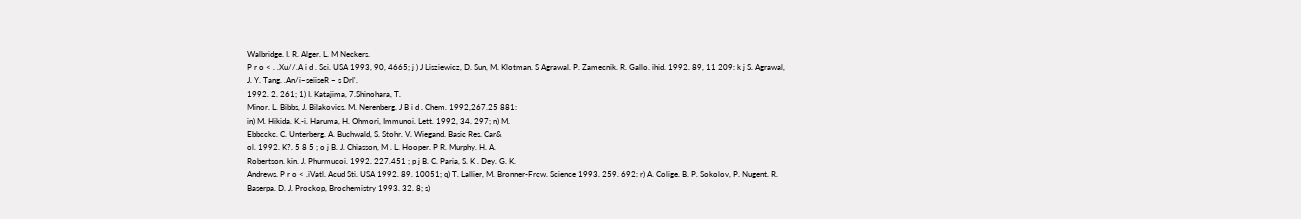Walbridge. I. R. Alger. L. M Neckers.
P r o < . .Xu//.A i d . Sci. USA 1993, 90, 4665; j ) J Lisziewicz, D. Sun, M. Klotman. S Agrawal. P. Zamecnik. R. Gallo. ihid. 1992. 89, 11 209: k j S. Agrawal,
J. Y. Tang. .An/i~seiiseR ~ s Drl'.
1992. 2. 261; 1) I. Katajima, 7.Shinohara, T.
Minor. L. Bibbs, J. Bilakovics. M. Nerenberg. J B i d . Chem. 1992,267.25 881:
in) M. Hikida. K.-i. Haruma, H. Ohmori, Immunoi. Lett. 1992, 34. 297; n) M.
Ebbcckc. C. Unterberg. A. Buchwald, S. Stohr. V. Wiegand. Basic Res. Car&
ol. 1992. K?. 5 8 5 ; o j B. J. Chiasson, M . L. Hooper. P R. Murphy. H. A.
Robertson. kin. J. Phurmucoi. 1992. 227.451 ; p j B. C. Paria, S. K . Dey. G. K.
Andrews. P r o < .iVatl. Acud Sti. USA 1992. 89. 10051; q) T. Lallier, M. Bronner-Frcw. Science 1993. 259. 692: r) A. Colige. B. P. Sokolov, P. Nugent. R.
Baserpa. D. J. Prockop, Brochemistry 1993. 32. 8; s)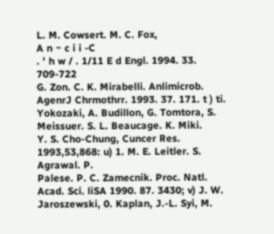L. M. Cowsert. M. C. Fox,
A n ~ c i i -C
. ' h w / . 1/11 E d Engl. 1994. 33. 709-722
G. Zon. C. K. Mirabelli. Anlimicrob. AgenrJ Chrmothrr. 1993. 37. 171. t ) ti.
Yokozaki, A. Budillon, G. Tomtora, S. Meissuer. S. L. Beaucage. K. Miki.
Y. S. Cho-Chung, Cuncer Res. 1993,53,868: u) 1. M. E. Leitler. S. Agrawal. P.
Palese. P. C. Zamecnik. Proc. Natl. Acad. Sci. liSA 1990. 87. 3430; v) J. W.
Jaroszewski, 0. Kaplan, J.-L. Syi, M.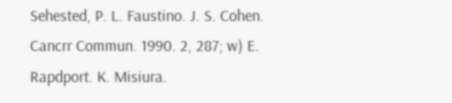Sehested, P. L. Faustino. J. S. Cohen.
Cancrr Commun. 1990. 2, 287; w) E. Rapdport. K. Misiura.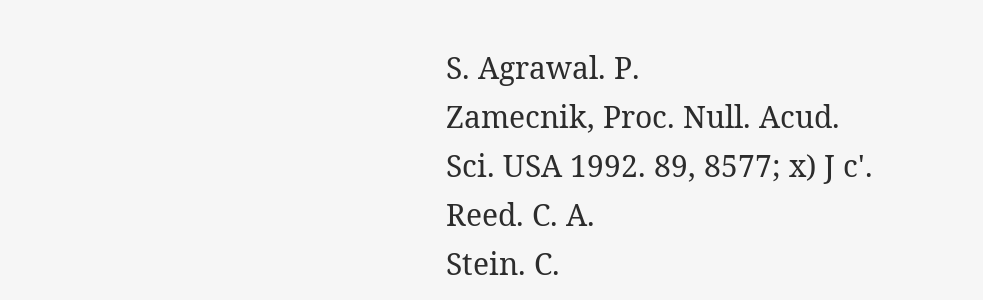S. Agrawal. P.
Zamecnik, Proc. Null. Acud. Sci. USA 1992. 89, 8577; x) J c'. Reed. C. A.
Stein. C.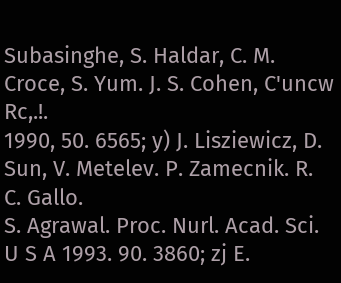Subasinghe, S. Haldar, C. M. Croce, S. Yum. J. S. Cohen, C'uncw Rc,.!.
1990, 50. 6565; y) J. Lisziewicz, D. Sun, V. Metelev. P. Zamecnik. R. C. Gallo.
S. Agrawal. Proc. Nurl. Acad. Sci. U S A 1993. 90. 3860; zj E.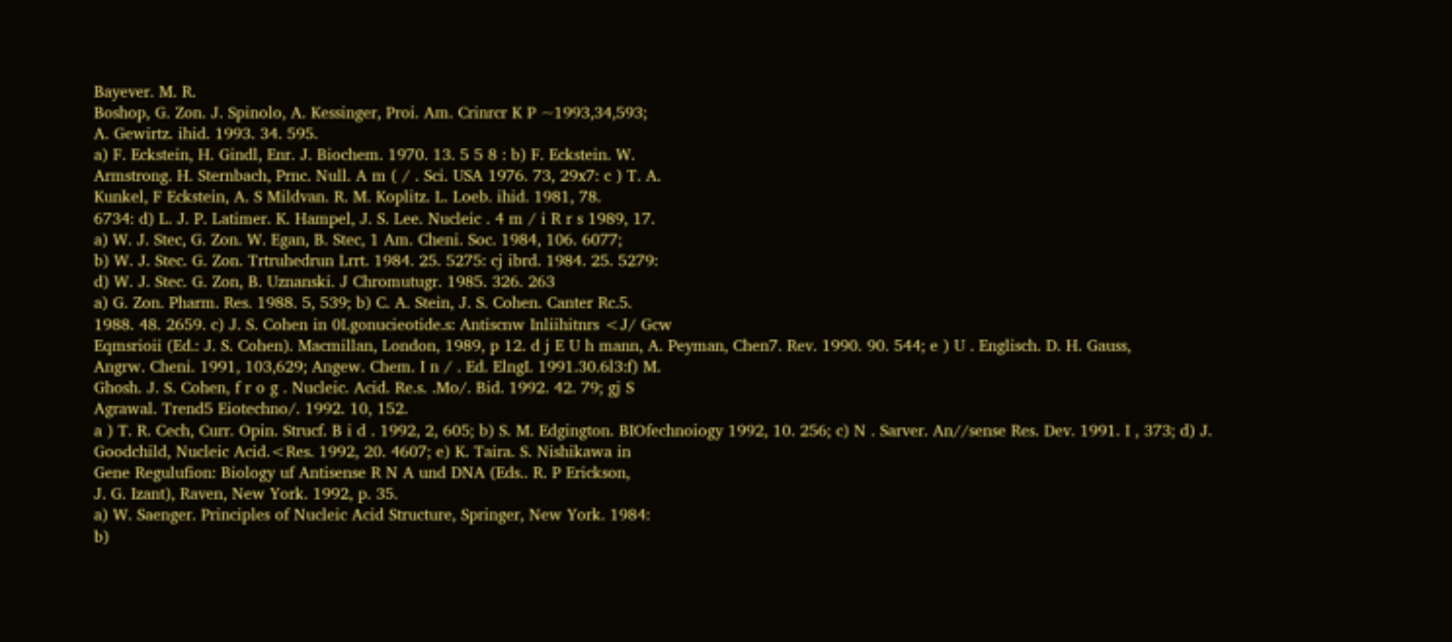Bayever. M. R.
Boshop, G. Zon. J. Spinolo, A. Kessinger, Proi. Am. Crinrcr K P ~1993,34,593;
A. Gewirtz. ihid. 1993. 34. 595.
a) F. Eckstein, H. Gindl, Enr. J. Biochem. 1970. 13. 5 5 8 : b) F. Eckstein. W.
Armstrong. H. Sternbach, Prnc. Null. A m ( / . Sci. USA 1976. 73, 29x7: c ) T. A.
Kunkel, F Eckstein, A. S Mildvan. R. M. Koplitz. L. Loeb. ihid. 1981, 78.
6734: d) L. J. P. Latimer. K. Hampel, J. S. Lee. Nucleic . 4 m / i R r s 1989, 17.
a) W. J. Stec, G. Zon. W. Egan, B. Stec, 1 Am. Cheni. Soc. 1984, 106. 6077;
b) W. J. Stec. G. Zon. Trtruhedrun Lrrt. 1984. 25. 5275: cj ibrd. 1984. 25. 5279:
d) W. J. Stec. G. Zon, B. Uznanski. J Chromutugr. 1985. 326. 263
a) G. Zon. Pharm. Res. 1988. 5, 539; b) C. A. Stein, J. S. Cohen. Canter Rc.5.
1988. 48. 2659. c) J. S. Cohen in 0Lgonucieotide.s: Antiscnw Inliihitnrs <J/ Gcw
Eqmsrioii (Ed.: J. S. Cohen). Macmillan, London, 1989, p 12. d j E U h mann, A. Peyman, Chen7. Rev. 1990. 90. 544; e ) U . Englisch. D. H. Gauss,
Angrw. Cheni. 1991, 103,629; Angew. Chem. I n / . Ed. ElngI. 1991.30.6l3:f) M.
Ghosh. J. S. Cohen, f r o g . Nucleic. Acid. Re.s. .Mo/. Bid. 1992. 42. 79; gj S
Agrawal. Trend5 Eiotechno/. 1992. 10, 152.
a ) T. R. Cech, Curr. Opin. Strucf. B i d . 1992, 2, 605; b) S. M. Edgington. BIOfechnoiogy 1992, 10. 256; c) N . Sarver. An//sense Res. Dev. 1991. I , 373; d) J.
Goodchild, Nucleic Acid.<Res. 1992, 20. 4607; e) K. Taira. S. Nishikawa in
Gene Regulufion: Biology uf Antisense R N A und DNA (Eds.. R. P Erickson,
J. G. Izant), Raven, New York. 1992, p. 35.
a) W. Saenger. Principles of Nucleic Acid Structure, Springer, New York. 1984:
b)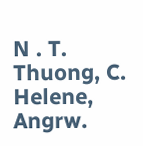N . T. Thuong, C. Helene, Angrw.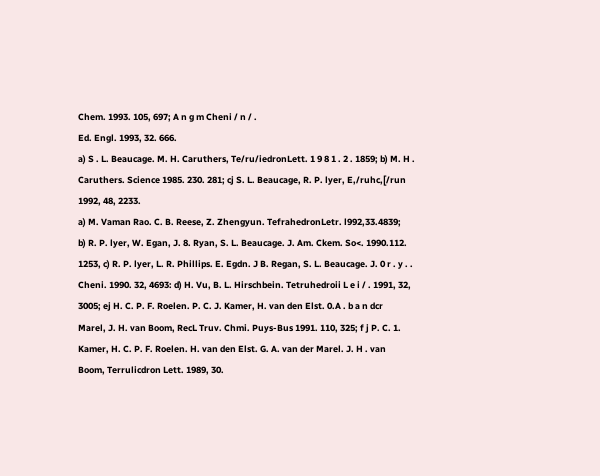Chem. 1993. 105, 697; A n g m Cheni / n / .
Ed. Engl. 1993, 32. 666.
a) S . L. Beaucage. M. H. Caruthers, Te/ru/iedronLett. 1 9 8 1 . 2 . 1859; b) M. H .
Caruthers. Science 1985. 230. 281; cj S. L. Beaucage, R. P. lyer, E,/ruhc,[/run
1992, 48, 2233.
a) M. Vaman Rao. C. B. Reese, Z. Zhengyun. TefrahedronLetr. l992,33.4839;
b) R. P. lyer, W. Egan, J. 8. Ryan, S. L. Beaucage. J. Am. Ckem. So<. 1990.112.
1253, c) R. P. lyer, L. R. Phillips. E. Egdn. J B. Regan, S. L. Beaucage. J. 0 r . y . .
Cheni. 1990. 32, 4693: d) H. Vu, B. L. Hirschbein. Tetruhedroii L e i / . 1991, 32,
3005; ej H. C. P. F. Roelen. P. C. J. Kamer, H. van den Elst. 0.A . b a n dcr
Marel, J. H. van Boom, RecL Truv. Chmi. Puys-Bus 1991. 110, 325; f j P. C. 1.
Kamer, H. C. P. F. Roelen. H. van den Elst. G. A. van der Marel. J. H . van
Boom, Terrulicdron Lett. 1989, 30.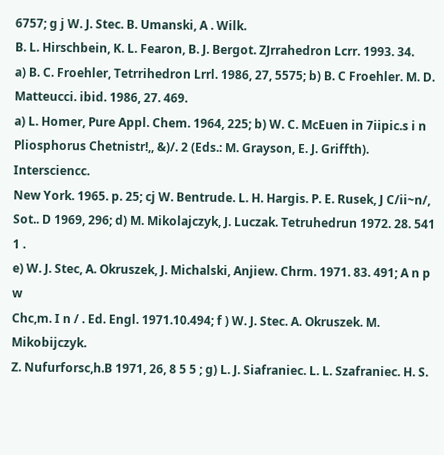6757; g j W. J. Stec. B. Umanski, A . Wilk.
B. L. Hirschbein, K. L. Fearon, B. J. Bergot. ZJrrahedron Lcrr. 1993. 34.
a) B. C. Froehler, Tetrrihedron Lrrl. 1986, 27, 5575; b) B. C Froehler. M. D.
Matteucci. ibid. 1986, 27. 469.
a) L. Homer, Pure Appl. Chem. 1964, 225; b) W. C. McEuen in 7iipic.s i n
Pliosphorus Chetnistr!,, &)/. 2 (Eds.: M. Grayson, E. J. Griffth). Intersciencc.
New York. 1965. p. 25; cj W. Bentrude. L. H. Hargis. P. E. Rusek, J C/ii~n/,
Sot.. D 1969, 296; d) M. Mikolajczyk, J. Luczak. Tetruhedrun 1972. 28. 541 1 .
e) W. J. Stec, A. Okruszek, J. Michalski, Anjiew. Chrm. 1971. 83. 491; A n p w
Chc,m. I n / . Ed. Engl. 1971.10.494; f ) W. J. Stec. A. Okruszek. M. Mikobijczyk.
Z. Nufurforsc,h.B 1971, 26, 8 5 5 ; g) L. J. Siafraniec. L. L. Szafraniec. H. S.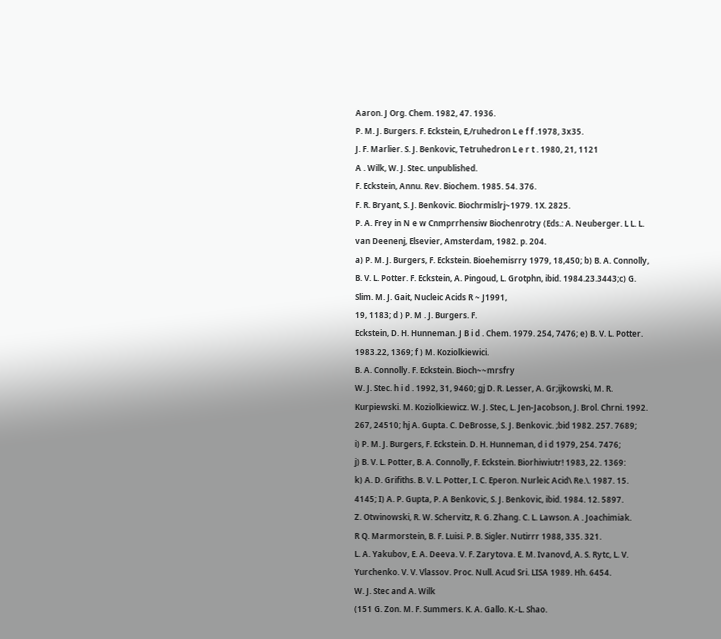Aaron. J Org. Chem. 1982, 47. 1936.
P. M. J. Burgers. F. Eckstein, E,/ruhedron L e f f .1978, 3x35.
J. F. Marlier. S. J. Benkovic, Tetruhedron L e r t . 1980, 21, 1121
A . Wilk, W. J. Stec. unpublished.
F. Eckstein, Annu. Rev. Biochem. 1985. 54. 376.
F. R. Bryant, S. J. Benkovic. Biochrmislrj~1979. 1X. 2825.
P. A. Frey in N e w Cnmprrhensiw Biochenrotry (Eds.: A. Neuberger. L L. L.
van Deenenj, Elsevier, Amsterdam, 1982. p. 204.
a) P. M. J. Burgers, F. Eckstein. Bioehemisrry 1979, 18,450; b) B. A. Connolly,
B. V. L. Potter. F. Eckstein, A. Pingoud, L. Grotphn, ibid. 1984.23.3443;c) G.
Slim. M. J. Gait, Nucleic Acids R ~ J1991,
19, 1183; d ) P. M . J. Burgers. F.
Eckstein, D. H. Hunneman. J B i d . Chem. 1979. 254, 7476; e) B. V. L. Potter.
1983.22, 1369; f ) M. Koziolkiewici.
B. A. Connolly. F. Eckstein. Bioch~~mrsfry
W. J. Stec. h i d . 1992, 31, 9460; gj D. R. Lesser, A. Gr;ijkowski, M. R.
Kurpiewski. M. Koziolkiewicz. W. J. Stec, L. Jen-Jacobson, J. Brol. Chrni. 1992.
267, 24510; hj A. Gupta. C. DeBrosse, S. J. Benkovic. ;bid 1982. 257. 7689;
i) P. M. J. Burgers, F. Eckstein. D. H. Hunneman, d i d 1979, 254. 7476;
j) B. V. L. Potter, B. A. Connolly, F. Eckstein. Biorhiwiutr! 1983, 22. 1369:
k) A. D. Grifiths. B. V. L. Potter, I. C. Eperon. Nurleic Acid\ Re.\. 1987. 15.
4145; I) A. P. Gupta, P. A Benkovic, S. J. Benkovic, ibid. 1984. 12. 5897.
Z. Otwinowski, R. W. Schervitz, R. G. Zhang. C. L. Lawson. A . Joachimiak.
R Q. Marmorstein, B. F. Luisi. P. B. Sigler. Nutirrr 1988, 335. 321.
L. A. Yakubov, E. A. Deeva. V. F. Zarytova. E. M. Ivanovd, A. S. Rytc, L. V.
Yurchenko. V. V. Vlassov. Proc. Null. Acud Sri. LISA 1989. Hh. 6454.
W. J. Stec and A. Wilk
(151 G. Zon. M. F. Summers. K. A. Gallo. K.-L. Shao.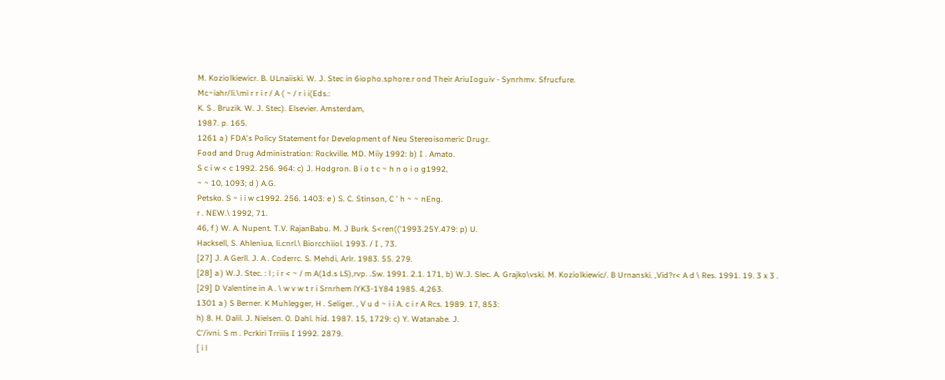M. Koziolkiewicr. B. ULnaiiski. W. J. Stec in 6iopho.sphore.r ond Their AriuIoguiv - Synrhmv. Sfrucfure.
Mc~iahr/li.\mi r r i r / A ( ~ / r i i(Eds.:
K. S . Bruzik. W. J. Stec). Elsevier. Amsterdam,
1987. p. 165.
1261 a ) FDA's Policy Statement for Development of Neu Stereoisomeric Drugr.
Food and Drug Administration: Rockville. MD. Miiy 1992: b) I . Amato.
S c i w < c 1992. 256. 964: c) J. Hodgron. B i o t c ~ h n o i o g1992,
~ ~ 10, 1093; d ) A.G.
Petsko. S ~ i i w c1992. 256. 1403: e ) S. C. Stinson, C ' h ~ ~ nEng.
r . NEW.\ 1992, 71.
46, f ) W. A. Nupent. T.V. RajanBabu. M. J Burk. S<ren(('1993.25Y.479: p) U.
Hacksell, S. Ahleniua, li.cnrl.\ Biorcchiiol. 1993. / I , 73.
[27] J. A Gerll. J. A . Coderrc. S. Mehdi, Arlr. 1983. 55. 279.
[28] a ) W.J. Stec. : l ; i r < ~ / m A(1d.s LS),rvp. .Sw. 1991. 2.1. 171, b) W.J. Slec. A. Grajko\vski. M. Koziolkiewic/. B Urnanski. ,Vid?r< A d \ Res. 1991. 19. 3 x 3 .
[29] D Valentine in A . \ w v w t r i Srnrhem lYK3-1Y84 1985. 4,263.
1301 a ) S Berner. K Muhlegger, H . Seliger. , V u d ~ i i A. c i r A Rcs. 1989. 17, 853:
h) 8. H. Dalil. J. Nielsen. 0. Dahl. hid. 1987. 15, 1729: c) Y. Watanabe. J.
C'/ivni. S m . Pcrkiri Trriiis I 1992. 2879.
[ i l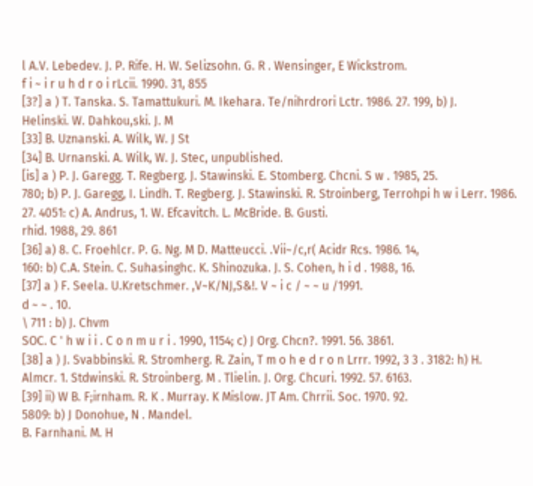l A.V. Lebedev. J. P. Rife. H. W. Selizsohn. G. R . Wensinger, E Wickstrom.
f i ~ i r u h d r o i rLcii. 1990. 31, 855
[3?] a ) T. Tanska. S. Tamattukuri. M. Ikehara. Te/nihrdrori Lctr. 1986. 27. 199, b) J.
Helinski. W. Dahkou,ski. J. M
[33] B. Uznanski. A. Wilk, W. J St
[34] B. Urnanski. A. Wilk, W. J. Stec, unpublished.
[is] a ) P. J. Garegg. T. Regberg. J. Stawinski. E. Stomberg. Chcni. S w . 1985, 25.
780; b) P. J. Garegg, I. Lindh. T. Regberg. J. Stawinski. R. Stroinberg, Terrohpi h w i Lerr. 1986. 27. 4051: c) A. Andrus, 1. W. Efcavitch. L. McBride. B. Gusti.
rhid. 1988, 29. 861
[36] a) 8. C. Froehlcr. P. G. Ng. M D. Matteucci. .Vii~/c,r( Acidr Rcs. 1986. 14,
160: b) C.A. Stein. C. Suhasinghc. K. Shinozuka. J. S. Cohen, h i d . 1988, 16.
[37] a ) F. Seela. U.Kretschmer. ,V~K/NJ,S&!. V ~ i c / ~ ~ u /1991.
d ~ ~ . 10.
\ 711 : b) J. Chvm
SOC. C ' h w i i . C o n m u r i . 1990, 1154; c) J Org. Chcn?. 1991. 56. 3861.
[38] a ) J. Svabbinski. R. Stromherg. R. Zain, T m o h e d r o n Lrrr. 1992, 3 3 . 3182: h) H.
Almcr. 1. Stdwinski. R. Stroinberg. M . Tlielin. J. Org. Chcuri. 1992. 57. 6163.
[39] ii) W B. F;irnham. R. K . Murray. K Mislow. JT Am. Chrrii. Soc. 1970. 92.
5809: b) J Donohue, N . Mandel.
B. Farnhani. M. H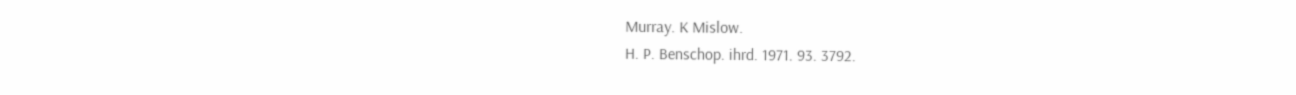Murray. K Mislow.
H. P. Benschop. ihrd. 1971. 93. 3792.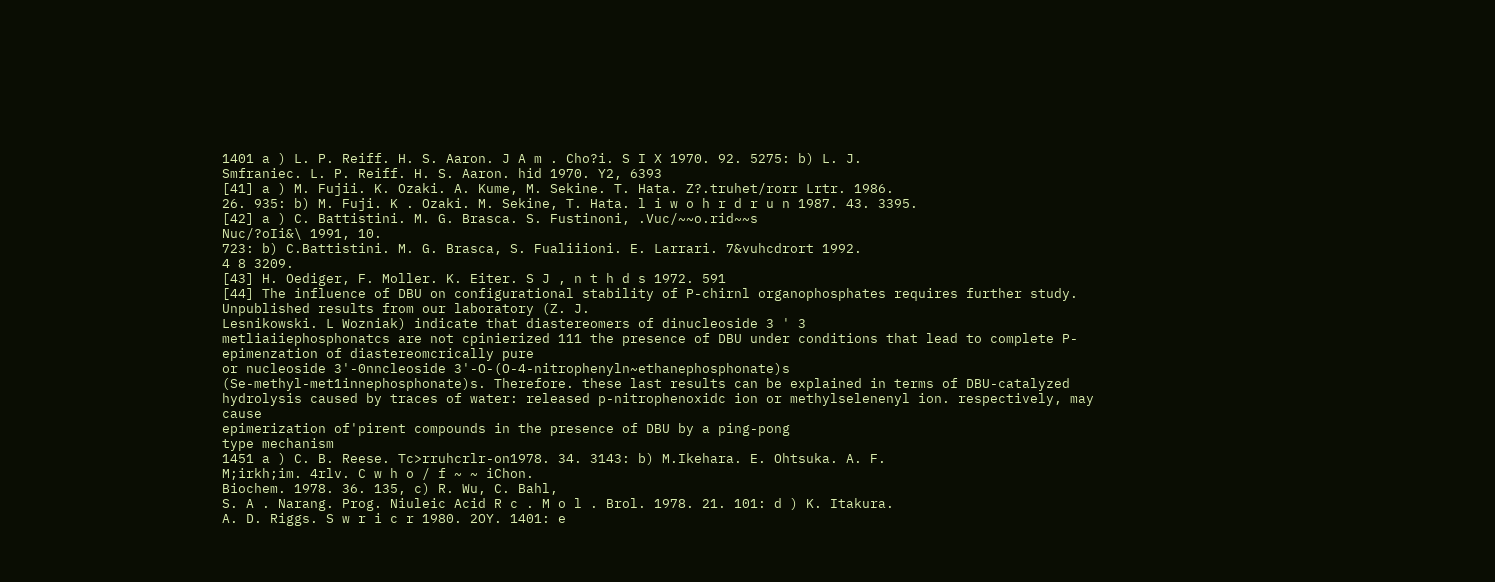1401 a ) L. P. Reiff. H. S. Aaron. J A m . Cho?i. S I X 1970. 92. 5275: b) L. J.
Smfraniec. L. P. Reiff. H. S. Aaron. hid 1970. Y2, 6393
[41] a ) M. Fujii. K. Ozaki. A. Kume, M. Sekine. T. Hata. Z?.truhet/rorr Lrtr. 1986.
26. 935: b) M. Fuji. K . Ozaki. M. Sekine, T. Hata. l i w o h r d r u n 1987. 43. 3395.
[42] a ) C. Battistini. M. G. Brasca. S. Fustinoni, .Vuc/~~o.rid~~s
Nuc/?oIi&\ 1991, 10.
723: b) C.Battistini. M. G. Brasca, S. Fualiiioni. E. Larrari. 7&vuhcdrort 1992.
4 8 3209.
[43] H. Oediger, F. Moller. K. Eiter. S J , n t h d s 1972. 591
[44] The influence of DBU on configurational stability of P-chirnl organophosphates requires further study. Unpublished results from our laboratory (Z. J.
Lesnikowski. L Wozniak) indicate that diastereomers of dinucleoside 3 ' 3
metliaiiephosphonatcs are not cpinierized 111 the presence of DBU under conditions that lead to complete P-epimenzation of diastereomcrically pure
or nucleoside 3'-0nncleoside 3'-O-(O-4-nitrophenyln~ethanephosphonate)s
(Se-methyl-met1innephosphonate)s. Therefore. these last results can be explained in terms of DBU-catalyzed hydrolysis caused by traces of water: released p-nitrophenoxidc ion or methylselenenyl ion. respectively, may cause
epimerization of'pirent compounds in the presence of DBU by a ping-pong
type mechanism
1451 a ) C. B. Reese. Tc>rruhcrlr-on1978. 34. 3143: b) M.Ikehara. E. Ohtsuka. A. F.
M;irkh;im. 4rlv. C w h o / f ~ ~ iChon.
Biochem. 1978. 36. 135, c) R. Wu, C. Bahl,
S. A . Narang. Prog. Niuleic Acid R c . M o l . Brol. 1978. 21. 101: d ) K. Itakura.
A. D. Riggs. S w r i c r 1980. 2OY. 1401: e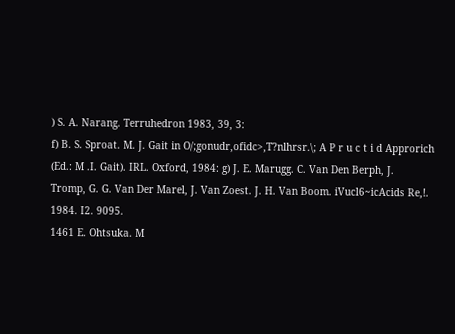) S. A. Narang. Terruhedron 1983, 39, 3:
f) B. S. Sproat. M. J. Gait in O/;gonudr,ofidc>,T?nlhrsr.\; A P r u c t i d Approrich
(Ed.: M .I. Gait). IRL. Oxford, 1984: g) J. E. Marugg. C. Van Den Berph, J.
Tromp, G. G. Van Der Marel, J. Van Zoest. J. H. Van Boom. iVucl6~icAcids Re,!.
1984. I2. 9095.
1461 E. Ohtsuka. M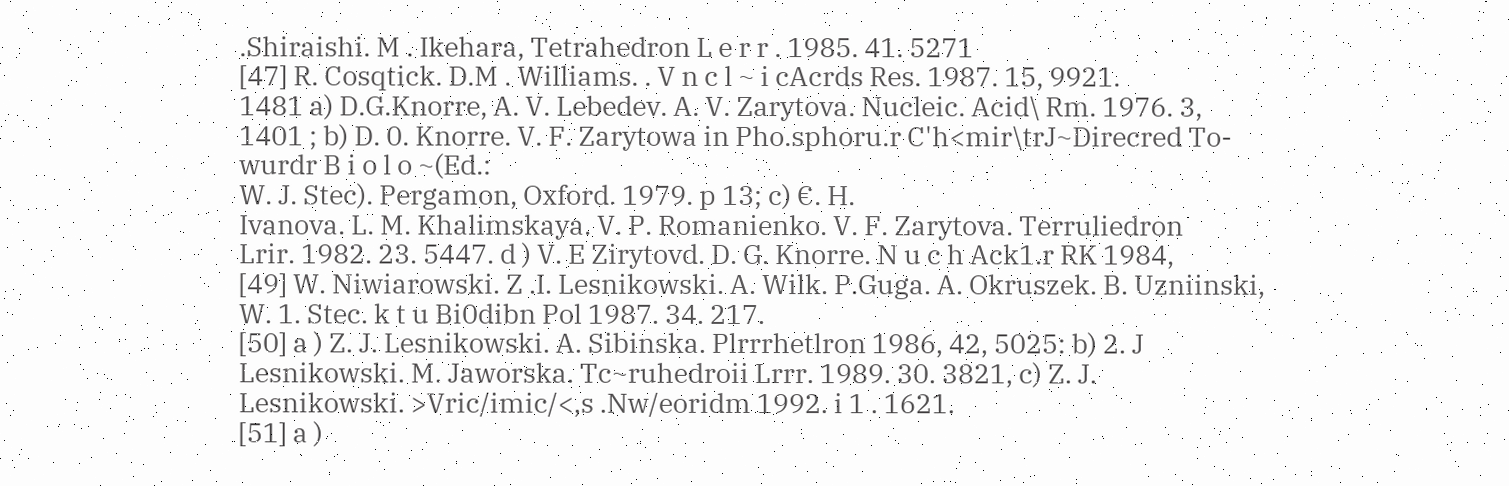.Shiraishi. M . Ikehara, Tetrahedron L e r r . 1985. 41. 5271
[47] R. Cosqtick. D.M . Williams. . V n c l ~ i cAcrds Res. 1987. 15, 9921.
1481 a) D.G.Knorre, A. V. Lebedev. A. V. Zarytova. Nucleic. Acid\ Rm. 1976. 3,
1401 ; b) D. 0. Knorre. V. F. Zarytowa in Pho.sphoru.r C'h<mir\trJ~Direcred To-
wurdr B i o l o ~(Ed.:
W. J. Stec). Pergamon, Oxford. 1979. p 13; c) €. H.
Ivanova. L. M. Khalimskaya. V. P. Romanienko. V. F. Zarytova. Terruliedron
Lrir. 1982. 23. 5447. d ) V. E Zirytovd. D. G. Knorre. N u c h Ack1.r RK 1984,
[49] W. Niwiarowski. Z .I. Lesnikowski. A. Wilk. P.Guga. A. Okruszek. B. Uzniinski, W. 1. Stec. k t u Bi0dibn Pol 1987. 34. 217.
[50] a ) Z. J. Lesnikowski. A. Sibinska. Plrrrhetlron 1986, 42, 5025: b) 2. J
Lesnikowski. M. Jaworska. Tc~ruhedroii Lrrr. 1989. 30. 3821, c) Z. J.
Lesnikowski. >Vric/imic/<,s .Nw/eoridm 1992. i 1 . 1621.
[51] a )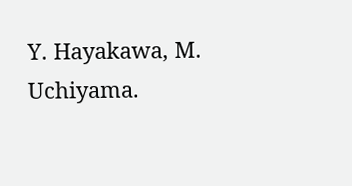Y. Hayakawa, M. Uchiyama.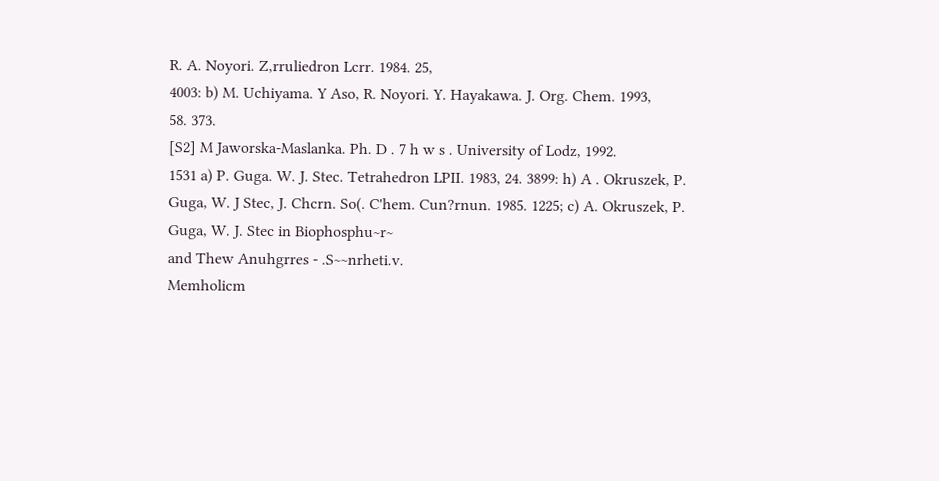R. A. Noyori. Z,rruliedron Lcrr. 1984. 25,
4003: b) M. Uchiyama. Y Aso, R. Noyori. Y. Hayakawa. J. Org. Chem. 1993,
58. 373.
[S2] M Jaworska-Maslanka. Ph. D . 7 h w s . University of Lodz, 1992.
1531 a) P. Guga. W. J. Stec. Tetrahedron LPII. 1983, 24. 3899: h) A . Okruszek, P.
Guga, W. J Stec, J. Chcrn. So(. C'hem. Cun?rnun. 1985. 1225; c) A. Okruszek, P.
Guga, W. J. Stec in Biophosphu~r~
and Thew Anuhgrres - .S~~nrheti.v.
Memholicm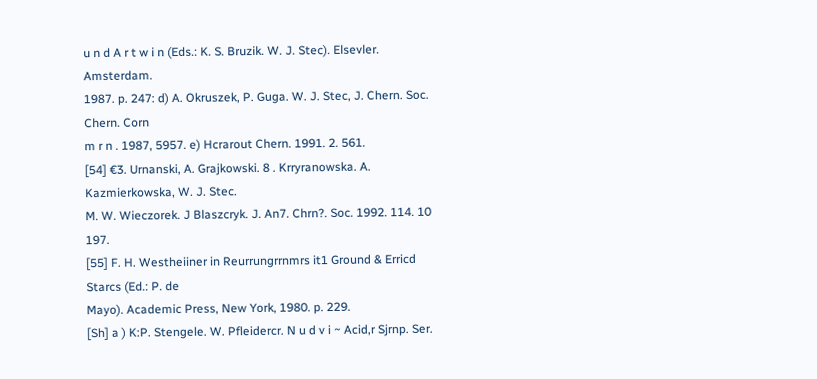u n d A r t w i n (Eds.: K. S. Bruzik. W. J. Stec). Elsevler. Amsterdam.
1987. p. 247: d) A. Okruszek, P. Guga. W. J. Stec, J. Chern. Soc. Chern. Corn
m r n . 1987, 5957. e) Hcrarout Chern. 1991. 2. 561.
[54] €3. Urnanski, A. Grajkowski. 8 . Krryranowska. A. Kazmierkowska, W. J. Stec.
M. W. Wieczorek. J Blaszcryk. J. An7. Chrn?. Soc. 1992. 114. 10 197.
[55] F. H. Westheiiner in Reurrungrrnmrs it1 Ground & Erricd Starcs (Ed.: P. de
Mayo). Academic Press, New York, 1980. p. 229.
[Sh] a ) K:P. Stengele. W. Pfleidercr. N u d v i ~ Acid,r Sjrnp. Ser.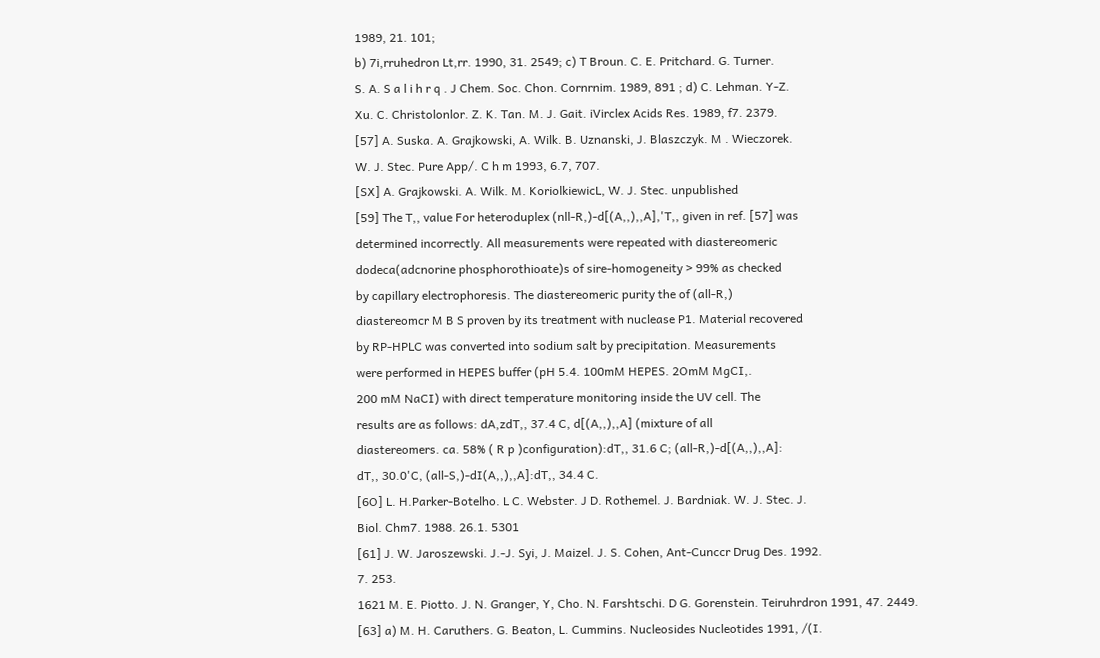1989, 21. 101;
b) 7i,rruhedron Lt,rr. 1990, 31. 2549; c) T Broun. C. E. Pritchard. G. Turner.
S. A. S a l i h r q . J Chem. Soc. Chon. Cornrnim. 1989, 891 ; d) C. Lehman. Y-Z.
Xu. C. Christolonlor. Z. K. Tan. M. J. Gait. iVirclex Acids Res. 1989, f7. 2379.
[57] A. Suska. A. Grajkowski, A. Wilk. B. Uznanski, J. Blaszczyk. M . Wieczorek.
W. J. Stec. Pure App/. C h m 1993, 6.7, 707.
[SX] A. Grajkowski. A. Wilk. M. KoriolkiewicL, W. J. Stec. unpublished
[59] The T,, value For heteroduplex (nll-R,)-d[(A,,),,A],'T,, given in ref. [57] was
determined incorrectly. All measurements were repeated with diastereomeric
dodeca(adcnorine phosphorothioate)s of sire-homogeneity > 99% as checked
by capillary electrophoresis. The diastereomeric purity the of (all-R,)
diastereomcr M B S proven by its treatment with nuclease P1. Material recovered
by RP-HPLC was converted into sodium salt by precipitation. Measurements
were performed in HEPES buffer (pH 5.4. 100mM HEPES. 2OmM MgCI,.
200 mM NaCI) with direct temperature monitoring inside the UV cell. The
results are as follows: dA,zdT,, 37.4 C, d[(A,,),,A] (mixture of all
diastereomers. ca. 58% ( R p )configuration):dT,, 31.6 C; (all-R,)-d[(A,,),,A]:
dT,, 30.0'C, (all-S,)-dI(A,,),,A]:dT,, 34.4 C.
[6O] L. H.Parker-Botelho. L C. Webster. J D. Rothemel. J. Bardniak. W. J. Stec. J.
Biol. Chm7. 1988. 26.1. 5301
[61] J. W. Jaroszewski. J.-J. Syi, J. Maizel. J. S. Cohen, Ant-Cunccr Drug Des. 1992.
7. 253.
1621 M. E. Piotto. J. N. Granger, Y, Cho. N. Farshtschi. D G. Gorenstein. Teiruhrdron 1991, 47. 2449.
[63] a) M. H. Caruthers. G. Beaton, L. Cummins. Nucleosides Nucleotides 1991, /(I.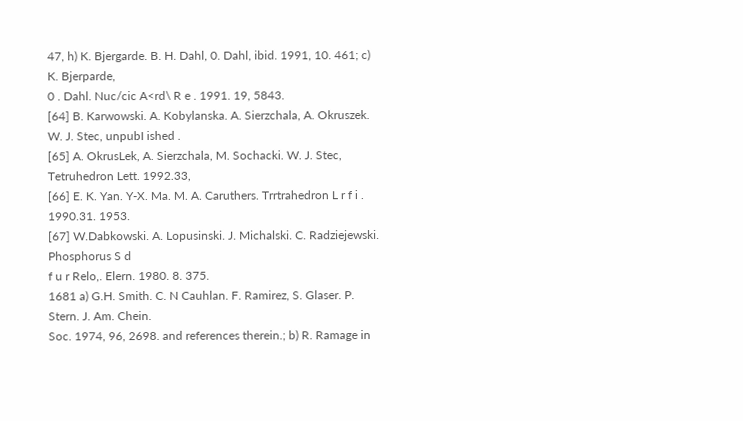47, h) K. Bjergarde. B. H. Dahl, 0. Dahl, ibid. 1991, 10. 461; c) K. Bjerparde,
0 . Dahl. Nuc/cic A<rd\ R e . 1991. 19, 5843.
[64] B. Karwowski. A. Kobylanska. A. Sierzchala, A. Okruszek. W. J. Stec, unpubI ished .
[65] A. OkrusLek, A. Sierzchala, M. Sochacki. W. J. Stec, Tetruhedron Lett. 1992.33,
[66] E. K. Yan. Y-X. Ma. M. A. Caruthers. Trrtrahedron L r f i . 1990.31. 1953.
[67] W.Dabkowski. A. Lopusinski. J. Michalski. C. Radziejewski. Phosphorus S d
f u r Relo,. Elern. 1980. 8. 375.
1681 a) G.H. Smith. C. N Cauhlan. F. Ramirez, S. Glaser. P. Stern. J. Am. Chein.
Soc. 1974, 96, 2698. and references therein.; b) R. Ramage in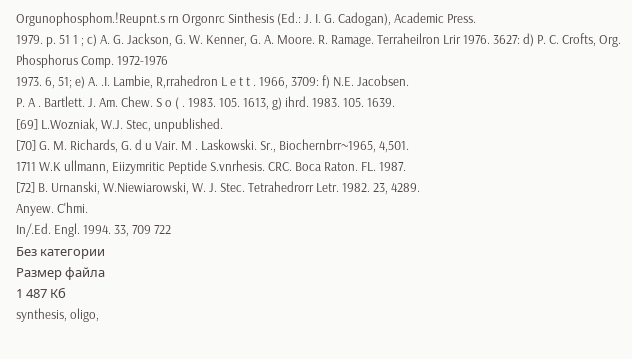Orgunophosphom.!Reupnt.s rn Orgonrc Sinthesis (Ed.: J. I. G. Cadogan), Academic Press.
1979. p. 51 1 ; c) A. G. Jackson, G. W. Kenner, G. A. Moore. R. Ramage. Terraheilron Lrir 1976. 3627: d) P. C. Crofts, Org. Phosphorus Comp. 1972-1976
1973. 6, 51; e) A. .I. Lambie, R,rrahedron L e t t . 1966, 3709: f) N.E. Jacobsen.
P. A . Bartlett. J. Am. Chew. S o ( . 1983. 105. 1613, g) ihrd. 1983. 105. 1639.
[69] L.Wozniak, W.J. Stec, unpublished.
[70] G. M. Richards, G. d u Vair. M . Laskowski. Sr., Biochernbrr~1965, 4,501.
1711 W.K ullmann, Eiizymritic Peptide S.vnrhesis. CRC. Boca Raton. FL. 1987.
[72] B. Urnanski, W.Niewiarowski, W. J. Stec. Tetrahedrorr Letr. 1982. 23, 4289.
Anyew. C'hmi.
In/.Ed. Engl. 1994. 33, 709 722
Без категории
Размер файла
1 487 Кб
synthesis, oligo,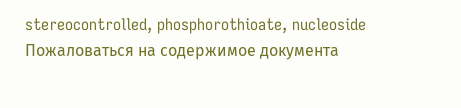stereocontrolled, phosphorothioate, nucleoside
Пожаловаться на содержимое документа